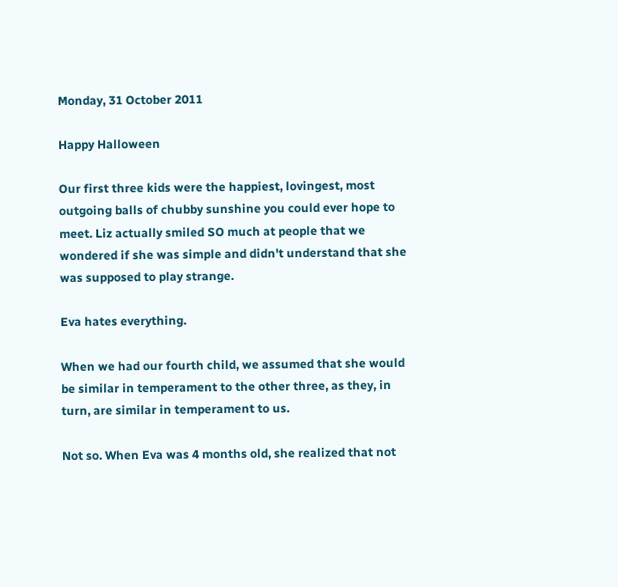Monday, 31 October 2011

Happy Halloween

Our first three kids were the happiest, lovingest, most outgoing balls of chubby sunshine you could ever hope to meet. Liz actually smiled SO much at people that we wondered if she was simple and didn't understand that she was supposed to play strange.

Eva hates everything.

When we had our fourth child, we assumed that she would be similar in temperament to the other three, as they, in turn, are similar in temperament to us.

Not so. When Eva was 4 months old, she realized that not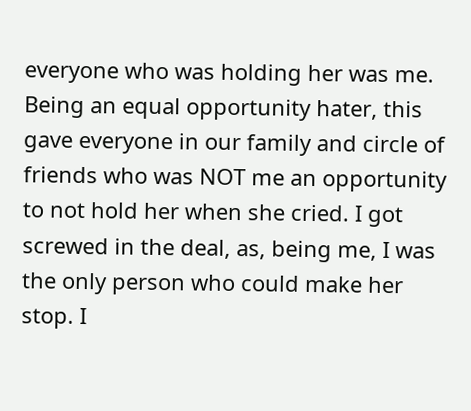everyone who was holding her was me. Being an equal opportunity hater, this gave everyone in our family and circle of friends who was NOT me an opportunity to not hold her when she cried. I got screwed in the deal, as, being me, I was the only person who could make her stop. I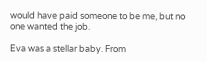would have paid someone to be me, but no one wanted the job.

Eva was a stellar baby. From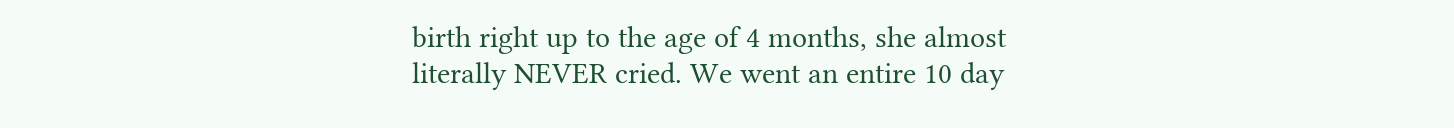birth right up to the age of 4 months, she almost literally NEVER cried. We went an entire 10 day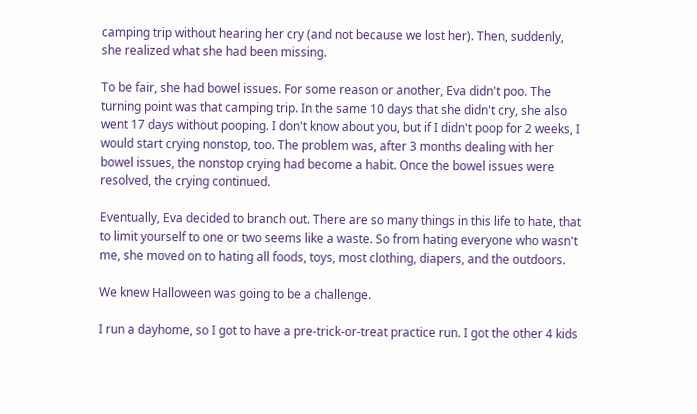camping trip without hearing her cry (and not because we lost her). Then, suddenly, she realized what she had been missing.

To be fair, she had bowel issues. For some reason or another, Eva didn't poo. The turning point was that camping trip. In the same 10 days that she didn't cry, she also went 17 days without pooping. I don't know about you, but if I didn't poop for 2 weeks, I would start crying nonstop, too. The problem was, after 3 months dealing with her bowel issues, the nonstop crying had become a habit. Once the bowel issues were resolved, the crying continued.

Eventually, Eva decided to branch out. There are so many things in this life to hate, that to limit yourself to one or two seems like a waste. So from hating everyone who wasn't me, she moved on to hating all foods, toys, most clothing, diapers, and the outdoors.

We knew Halloween was going to be a challenge.

I run a dayhome, so I got to have a pre-trick-or-treat practice run. I got the other 4 kids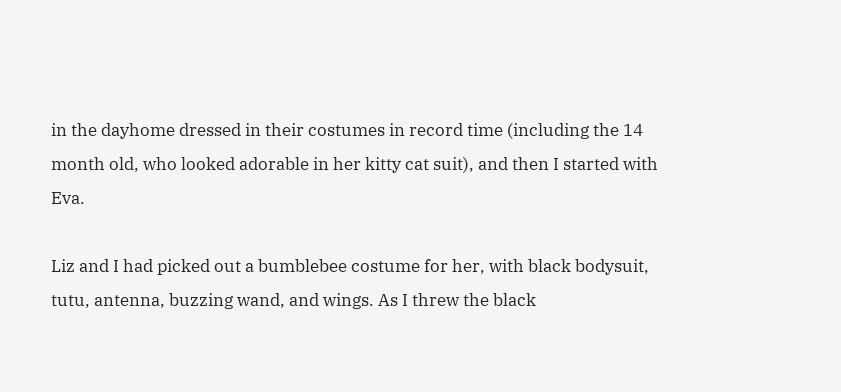in the dayhome dressed in their costumes in record time (including the 14 month old, who looked adorable in her kitty cat suit), and then I started with Eva.

Liz and I had picked out a bumblebee costume for her, with black bodysuit, tutu, antenna, buzzing wand, and wings. As I threw the black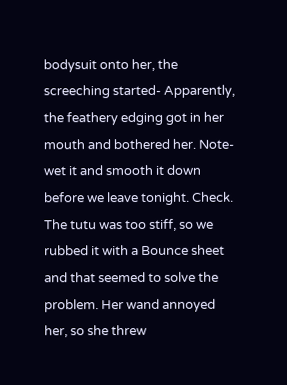bodysuit onto her, the screeching started- Apparently, the feathery edging got in her mouth and bothered her. Note- wet it and smooth it down before we leave tonight. Check. The tutu was too stiff, so we rubbed it with a Bounce sheet and that seemed to solve the problem. Her wand annoyed her, so she threw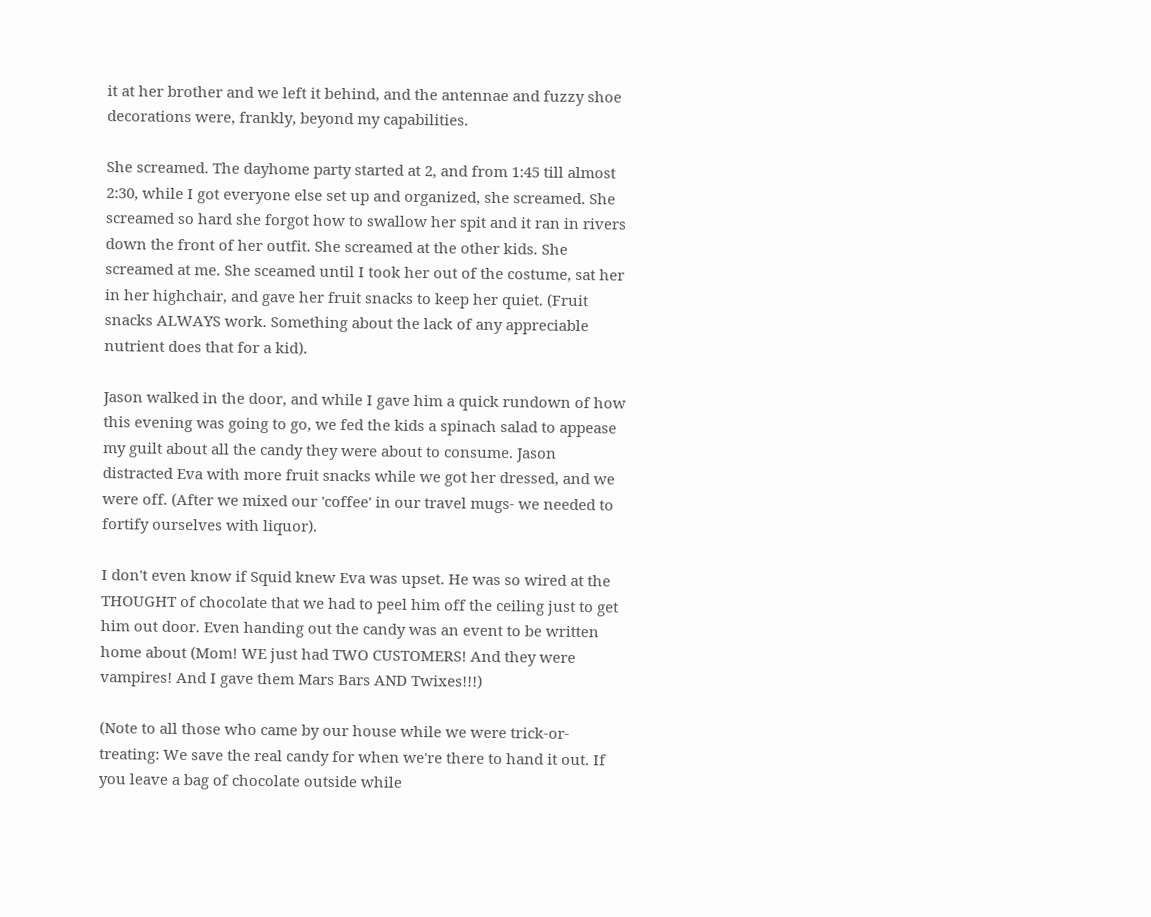it at her brother and we left it behind, and the antennae and fuzzy shoe decorations were, frankly, beyond my capabilities.

She screamed. The dayhome party started at 2, and from 1:45 till almost 2:30, while I got everyone else set up and organized, she screamed. She screamed so hard she forgot how to swallow her spit and it ran in rivers down the front of her outfit. She screamed at the other kids. She screamed at me. She sceamed until I took her out of the costume, sat her in her highchair, and gave her fruit snacks to keep her quiet. (Fruit snacks ALWAYS work. Something about the lack of any appreciable nutrient does that for a kid).

Jason walked in the door, and while I gave him a quick rundown of how this evening was going to go, we fed the kids a spinach salad to appease my guilt about all the candy they were about to consume. Jason distracted Eva with more fruit snacks while we got her dressed, and we were off. (After we mixed our 'coffee' in our travel mugs- we needed to fortify ourselves with liquor).

I don't even know if Squid knew Eva was upset. He was so wired at the THOUGHT of chocolate that we had to peel him off the ceiling just to get him out door. Even handing out the candy was an event to be written home about (Mom! WE just had TWO CUSTOMERS! And they were vampires! And I gave them Mars Bars AND Twixes!!!)

(Note to all those who came by our house while we were trick-or-treating: We save the real candy for when we're there to hand it out. If you leave a bag of chocolate outside while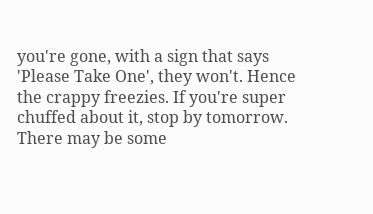you're gone, with a sign that says 'Please Take One', they won't. Hence the crappy freezies. If you're super chuffed about it, stop by tomorrow. There may be some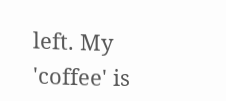left. My 'coffee' is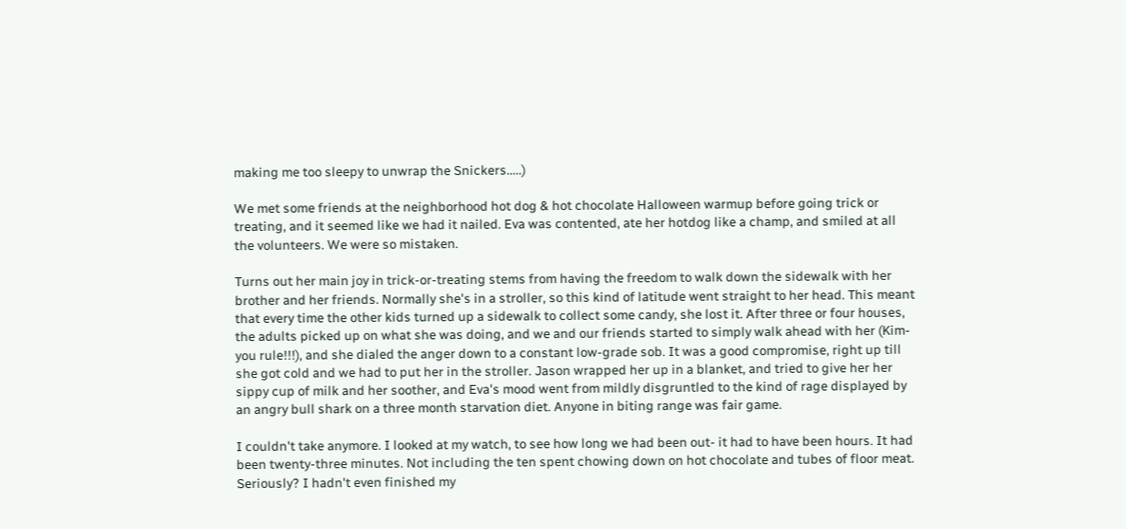making me too sleepy to unwrap the Snickers.....)

We met some friends at the neighborhood hot dog & hot chocolate Halloween warmup before going trick or treating, and it seemed like we had it nailed. Eva was contented, ate her hotdog like a champ, and smiled at all the volunteers. We were so mistaken.

Turns out her main joy in trick-or-treating stems from having the freedom to walk down the sidewalk with her brother and her friends. Normally she's in a stroller, so this kind of latitude went straight to her head. This meant that every time the other kids turned up a sidewalk to collect some candy, she lost it. After three or four houses, the adults picked up on what she was doing, and we and our friends started to simply walk ahead with her (Kim- you rule!!!), and she dialed the anger down to a constant low-grade sob. It was a good compromise, right up till she got cold and we had to put her in the stroller. Jason wrapped her up in a blanket, and tried to give her her sippy cup of milk and her soother, and Eva's mood went from mildly disgruntled to the kind of rage displayed by an angry bull shark on a three month starvation diet. Anyone in biting range was fair game.

I couldn't take anymore. I looked at my watch, to see how long we had been out- it had to have been hours. It had been twenty-three minutes. Not including the ten spent chowing down on hot chocolate and tubes of floor meat. Seriously? I hadn't even finished my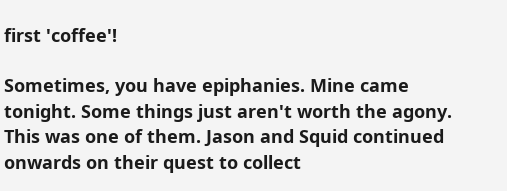first 'coffee'!

Sometimes, you have epiphanies. Mine came tonight. Some things just aren't worth the agony. This was one of them. Jason and Squid continued onwards on their quest to collect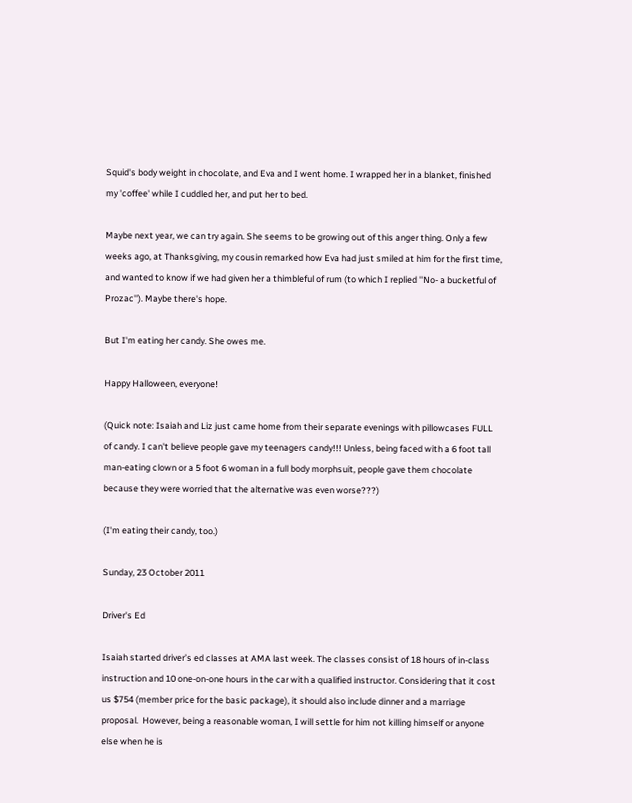Squid's body weight in chocolate, and Eva and I went home. I wrapped her in a blanket, finished my 'coffee' while I cuddled her, and put her to bed.

Maybe next year, we can try again. She seems to be growing out of this anger thing. Only a few weeks ago, at Thanksgiving, my cousin remarked how Eva had just smiled at him for the first time, and wanted to know if we had given her a thimbleful of rum (to which I replied ''No- a bucketful of Prozac''). Maybe there's hope.

But I'm eating her candy. She owes me.

Happy Halloween, everyone!

(Quick note: Isaiah and Liz just came home from their separate evenings with pillowcases FULL of candy. I can't believe people gave my teenagers candy!!! Unless, being faced with a 6 foot tall man-eating clown or a 5 foot 6 woman in a full body morphsuit, people gave them chocolate because they were worried that the alternative was even worse???)

(I'm eating their candy, too.)

Sunday, 23 October 2011

Driver's Ed

Isaiah started driver’s ed classes at AMA last week. The classes consist of 18 hours of in-class instruction and 10 one-on-one hours in the car with a qualified instructor. Considering that it cost us $754 (member price for the basic package), it should also include dinner and a marriage proposal.  However, being a reasonable woman, I will settle for him not killing himself or anyone else when he is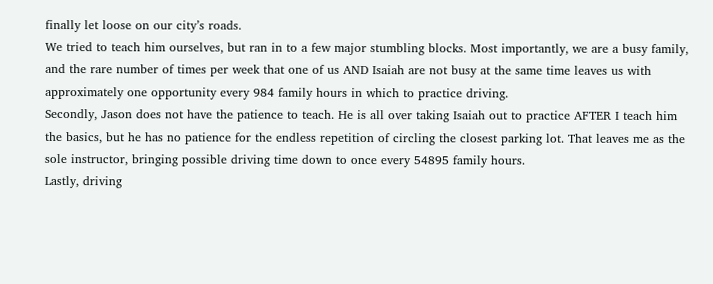finally let loose on our city’s roads.
We tried to teach him ourselves, but ran in to a few major stumbling blocks. Most importantly, we are a busy family, and the rare number of times per week that one of us AND Isaiah are not busy at the same time leaves us with approximately one opportunity every 984 family hours in which to practice driving.
Secondly, Jason does not have the patience to teach. He is all over taking Isaiah out to practice AFTER I teach him the basics, but he has no patience for the endless repetition of circling the closest parking lot. That leaves me as the sole instructor, bringing possible driving time down to once every 54895 family hours.
Lastly, driving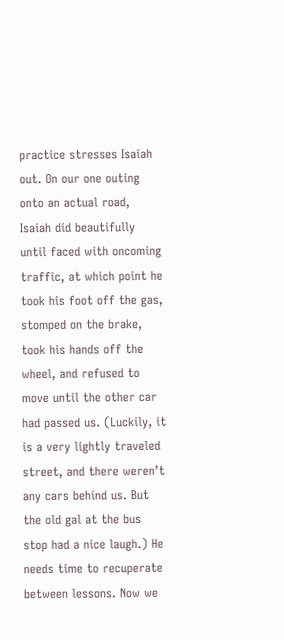practice stresses Isaiah out. On our one outing onto an actual road, Isaiah did beautifully until faced with oncoming traffic, at which point he took his foot off the gas, stomped on the brake, took his hands off the wheel, and refused to move until the other car had passed us. (Luckily, it is a very lightly traveled street, and there weren’t any cars behind us. But the old gal at the bus stop had a nice laugh.) He needs time to recuperate between lessons. Now we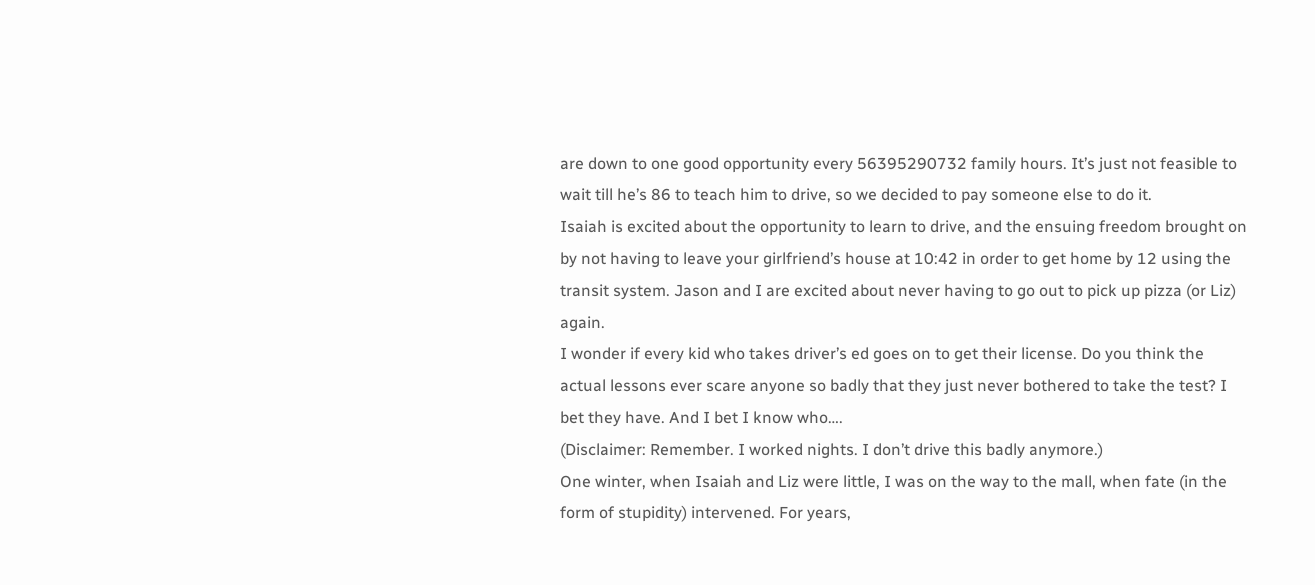are down to one good opportunity every 56395290732 family hours. It’s just not feasible to wait till he’s 86 to teach him to drive, so we decided to pay someone else to do it.
Isaiah is excited about the opportunity to learn to drive, and the ensuing freedom brought on by not having to leave your girlfriend’s house at 10:42 in order to get home by 12 using the transit system. Jason and I are excited about never having to go out to pick up pizza (or Liz) again.
I wonder if every kid who takes driver’s ed goes on to get their license. Do you think the actual lessons ever scare anyone so badly that they just never bothered to take the test? I bet they have. And I bet I know who….
(Disclaimer: Remember. I worked nights. I don’t drive this badly anymore.)
One winter, when Isaiah and Liz were little, I was on the way to the mall, when fate (in the form of stupidity) intervened. For years,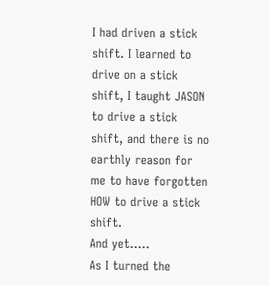I had driven a stick shift. I learned to drive on a stick shift, I taught JASON to drive a stick shift, and there is no earthly reason for me to have forgotten HOW to drive a stick shift.
And yet…..
As I turned the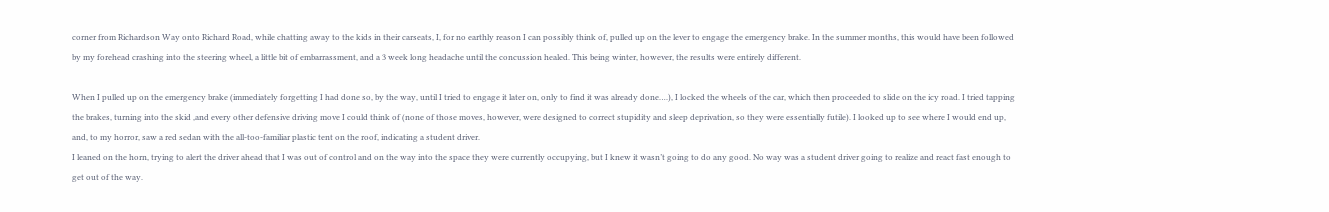corner from Richardson Way onto Richard Road, while chatting away to the kids in their carseats, I, for no earthly reason I can possibly think of, pulled up on the lever to engage the emergency brake. In the summer months, this would have been followed by my forehead crashing into the steering wheel, a little bit of embarrassment, and a 3 week long headache until the concussion healed. This being winter, however, the results were entirely different.

When I pulled up on the emergency brake (immediately forgetting I had done so, by the way, until I tried to engage it later on, only to find it was already done….), I locked the wheels of the car, which then proceeded to slide on the icy road. I tried tapping the brakes, turning into the skid ,and every other defensive driving move I could think of (none of those moves, however, were designed to correct stupidity and sleep deprivation, so they were essentially futile). I looked up to see where I would end up, and, to my horror, saw a red sedan with the all-too-familiar plastic tent on the roof, indicating a student driver.
I leaned on the horn, trying to alert the driver ahead that I was out of control and on the way into the space they were currently occupying, but I knew it wasn’t going to do any good. No way was a student driver going to realize and react fast enough to get out of the way.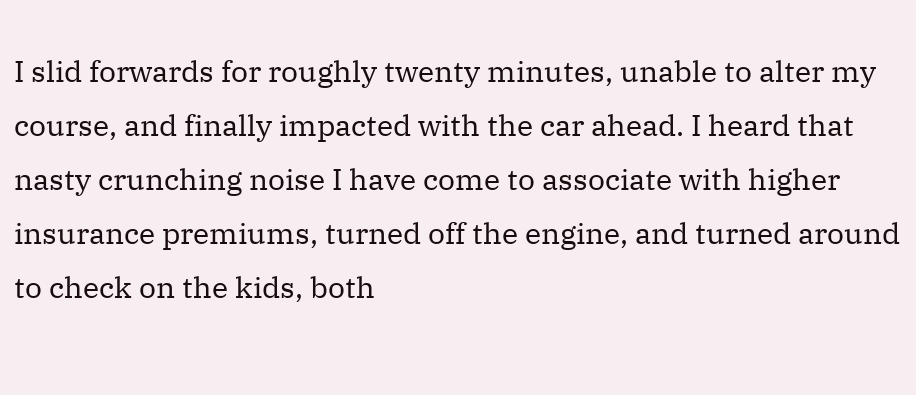I slid forwards for roughly twenty minutes, unable to alter my course, and finally impacted with the car ahead. I heard that nasty crunching noise I have come to associate with higher insurance premiums, turned off the engine, and turned around to check on the kids, both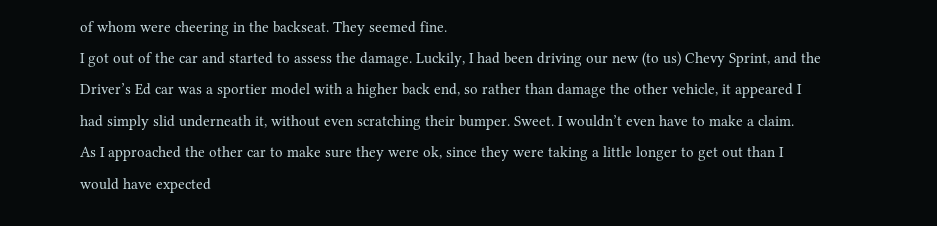of whom were cheering in the backseat. They seemed fine.
I got out of the car and started to assess the damage. Luckily, I had been driving our new (to us) Chevy Sprint, and the Driver’s Ed car was a sportier model with a higher back end, so rather than damage the other vehicle, it appeared I had simply slid underneath it, without even scratching their bumper. Sweet. I wouldn’t even have to make a claim.
As I approached the other car to make sure they were ok, since they were taking a little longer to get out than I would have expected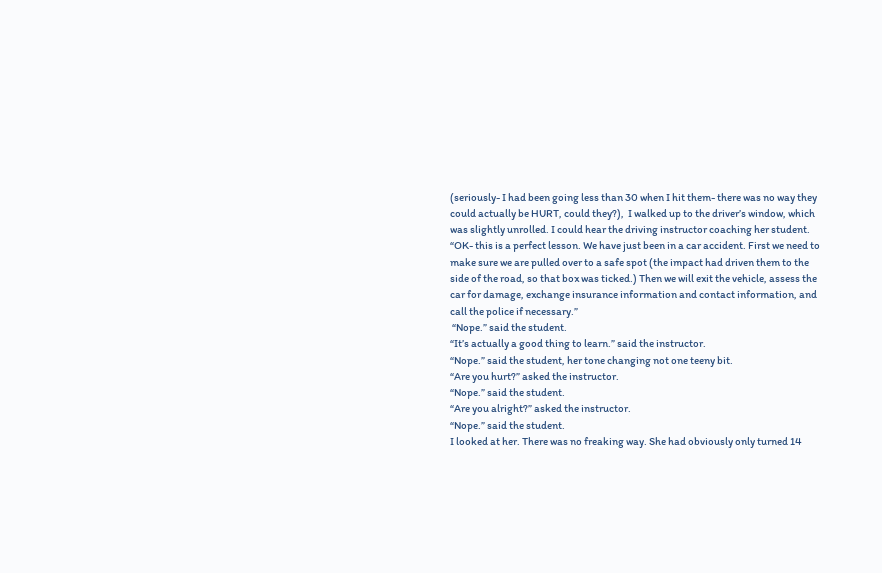(seriously- I had been going less than 30 when I hit them- there was no way they could actually be HURT, could they?),  I walked up to the driver’s window, which was slightly unrolled. I could hear the driving instructor coaching her student.
“OK- this is a perfect lesson. We have just been in a car accident. First we need to make sure we are pulled over to a safe spot (the impact had driven them to the side of the road, so that box was ticked.) Then we will exit the vehicle, assess the car for damage, exchange insurance information and contact information, and call the police if necessary.”
 “Nope.” said the student.
“It’s actually a good thing to learn.” said the instructor.
“Nope.” said the student, her tone changing not one teeny bit.
“Are you hurt?” asked the instructor.
“Nope.” said the student.
“Are you alright?” asked the instructor.
“Nope.” said the student.
I looked at her. There was no freaking way. She had obviously only turned 14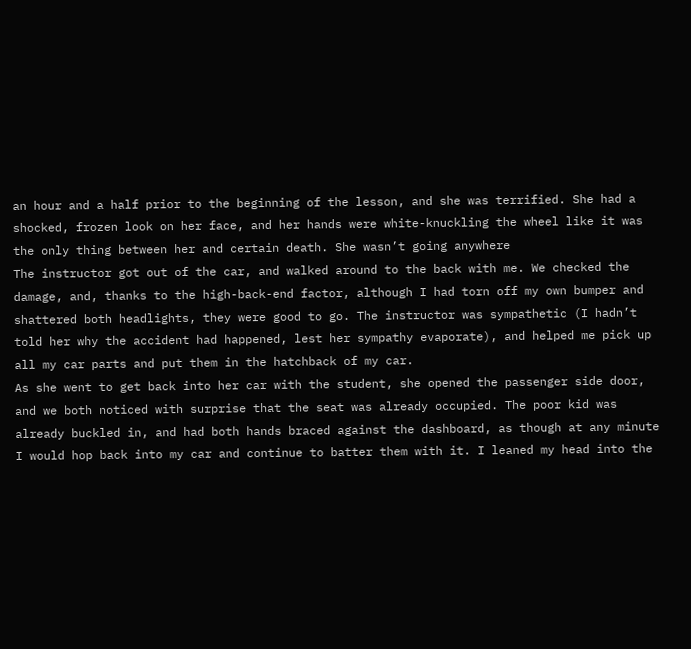an hour and a half prior to the beginning of the lesson, and she was terrified. She had a shocked, frozen look on her face, and her hands were white-knuckling the wheel like it was the only thing between her and certain death. She wasn’t going anywhere
The instructor got out of the car, and walked around to the back with me. We checked the damage, and, thanks to the high-back-end factor, although I had torn off my own bumper and shattered both headlights, they were good to go. The instructor was sympathetic (I hadn’t told her why the accident had happened, lest her sympathy evaporate), and helped me pick up all my car parts and put them in the hatchback of my car.
As she went to get back into her car with the student, she opened the passenger side door, and we both noticed with surprise that the seat was already occupied. The poor kid was already buckled in, and had both hands braced against the dashboard, as though at any minute I would hop back into my car and continue to batter them with it. I leaned my head into the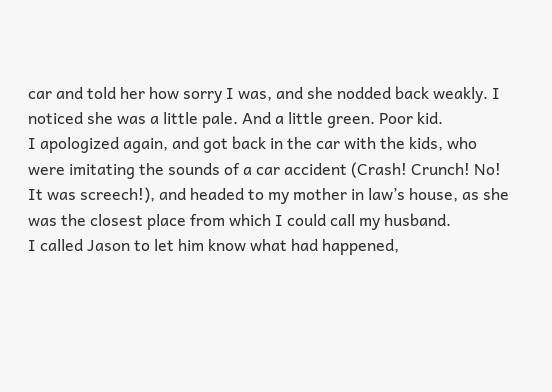car and told her how sorry I was, and she nodded back weakly. I noticed she was a little pale. And a little green. Poor kid.
I apologized again, and got back in the car with the kids, who were imitating the sounds of a car accident (Crash! Crunch! No! It was screech!), and headed to my mother in law’s house, as she was the closest place from which I could call my husband.
I called Jason to let him know what had happened,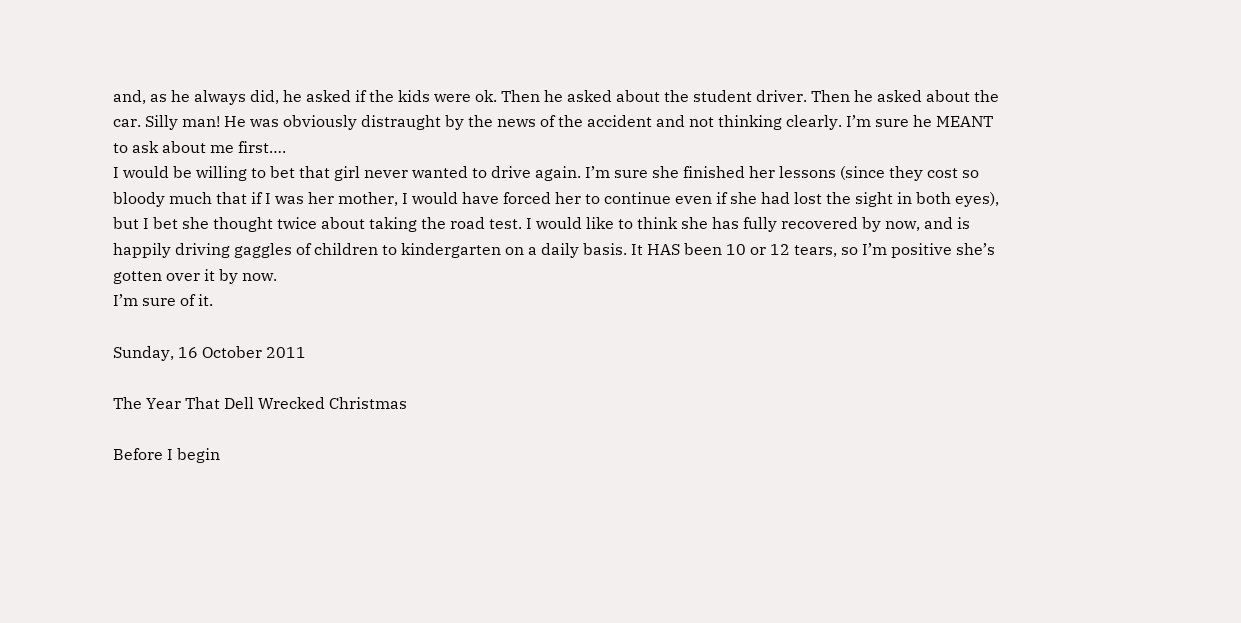and, as he always did, he asked if the kids were ok. Then he asked about the student driver. Then he asked about the car. Silly man! He was obviously distraught by the news of the accident and not thinking clearly. I’m sure he MEANT to ask about me first….
I would be willing to bet that girl never wanted to drive again. I’m sure she finished her lessons (since they cost so bloody much that if I was her mother, I would have forced her to continue even if she had lost the sight in both eyes), but I bet she thought twice about taking the road test. I would like to think she has fully recovered by now, and is happily driving gaggles of children to kindergarten on a daily basis. It HAS been 10 or 12 tears, so I’m positive she’s gotten over it by now.
I’m sure of it.

Sunday, 16 October 2011

The Year That Dell Wrecked Christmas

Before I begin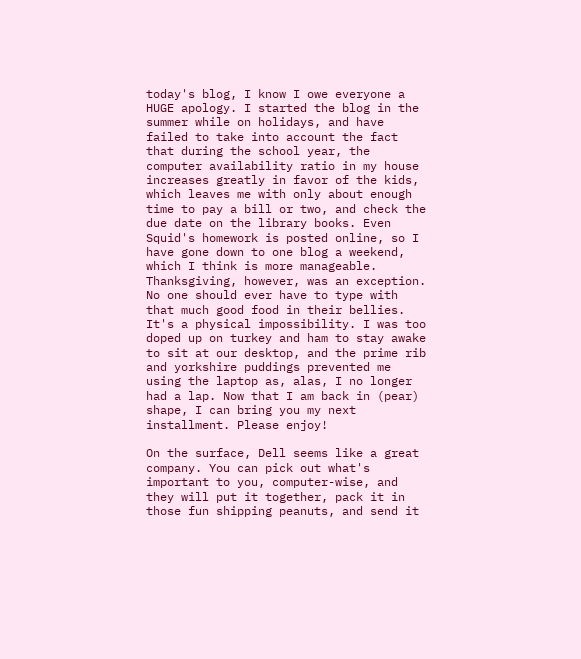today's blog, I know I owe everyone a HUGE apology. I started the blog in the summer while on holidays, and have failed to take into account the fact that during the school year, the computer availability ratio in my house increases greatly in favor of the kids, which leaves me with only about enough time to pay a bill or two, and check the due date on the library books. Even Squid's homework is posted online, so I have gone down to one blog a weekend, which I think is more manageable. Thanksgiving, however, was an exception. No one should ever have to type with that much good food in their bellies. It's a physical impossibility. I was too doped up on turkey and ham to stay awake to sit at our desktop, and the prime rib and yorkshire puddings prevented me using the laptop as, alas, I no longer had a lap. Now that I am back in (pear) shape, I can bring you my next installment. Please enjoy!

On the surface, Dell seems like a great company. You can pick out what's important to you, computer-wise, and they will put it together, pack it in those fun shipping peanuts, and send it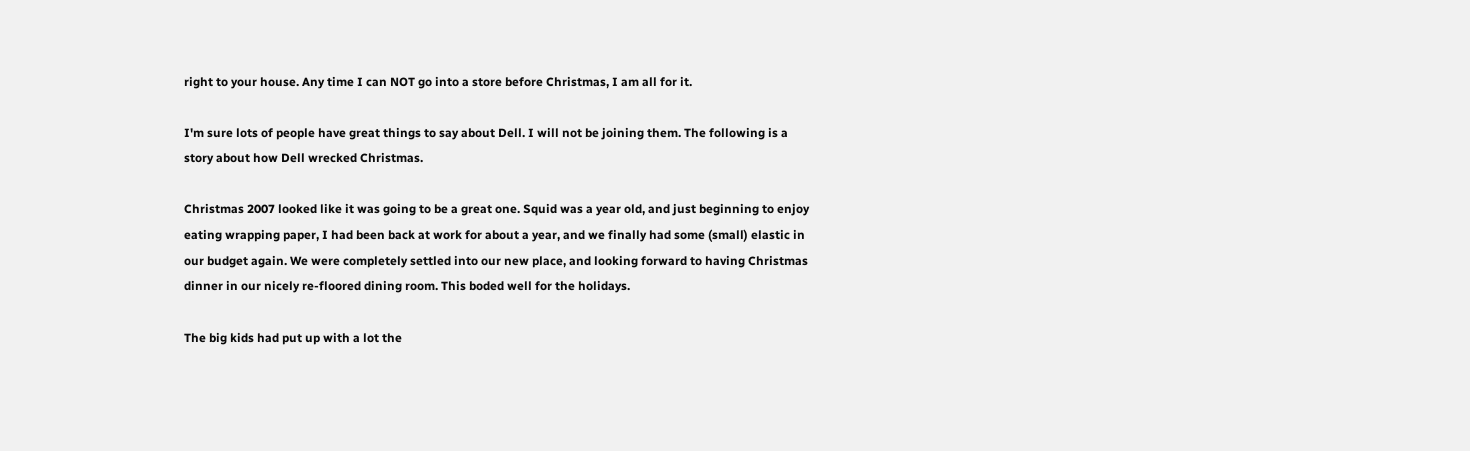right to your house. Any time I can NOT go into a store before Christmas, I am all for it.

I'm sure lots of people have great things to say about Dell. I will not be joining them. The following is a story about how Dell wrecked Christmas.

Christmas 2007 looked like it was going to be a great one. Squid was a year old, and just beginning to enjoy eating wrapping paper, I had been back at work for about a year, and we finally had some (small) elastic in our budget again. We were completely settled into our new place, and looking forward to having Christmas dinner in our nicely re-floored dining room. This boded well for the holidays.

The big kids had put up with a lot the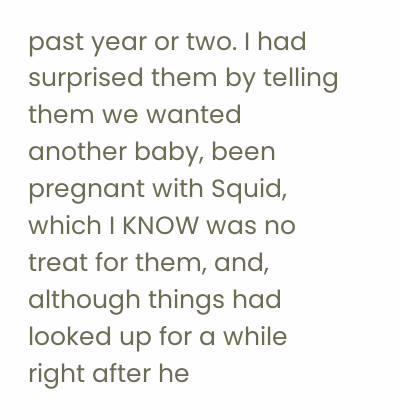past year or two. I had surprised them by telling them we wanted another baby, been pregnant with Squid, which I KNOW was no treat for them, and, although things had looked up for a while right after he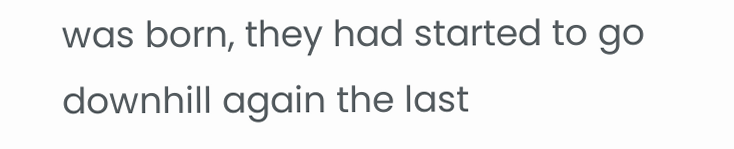was born, they had started to go downhill again the last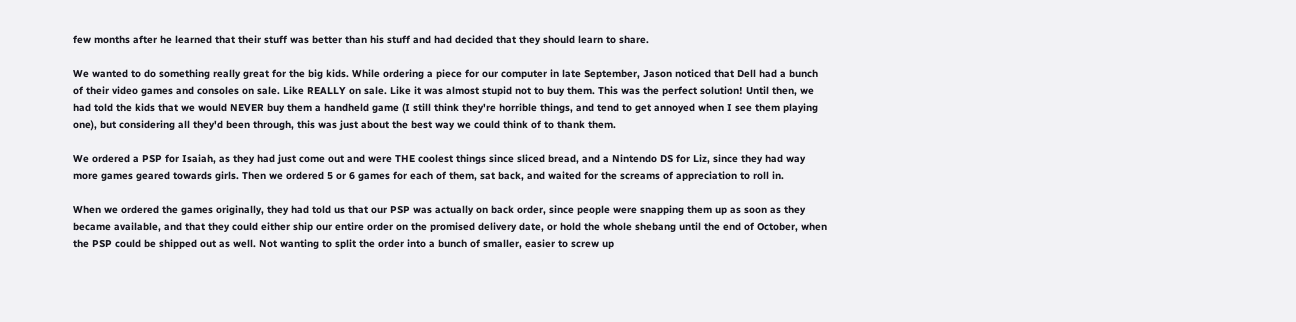few months after he learned that their stuff was better than his stuff and had decided that they should learn to share.

We wanted to do something really great for the big kids. While ordering a piece for our computer in late September, Jason noticed that Dell had a bunch of their video games and consoles on sale. Like REALLY on sale. Like it was almost stupid not to buy them. This was the perfect solution! Until then, we had told the kids that we would NEVER buy them a handheld game (I still think they're horrible things, and tend to get annoyed when I see them playing one), but considering all they'd been through, this was just about the best way we could think of to thank them.

We ordered a PSP for Isaiah, as they had just come out and were THE coolest things since sliced bread, and a Nintendo DS for Liz, since they had way more games geared towards girls. Then we ordered 5 or 6 games for each of them, sat back, and waited for the screams of appreciation to roll in.

When we ordered the games originally, they had told us that our PSP was actually on back order, since people were snapping them up as soon as they became available, and that they could either ship our entire order on the promised delivery date, or hold the whole shebang until the end of October, when the PSP could be shipped out as well. Not wanting to split the order into a bunch of smaller, easier to screw up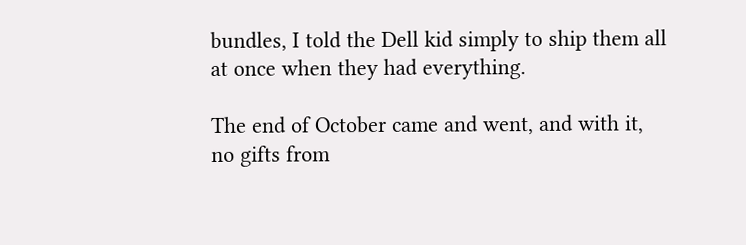bundles, I told the Dell kid simply to ship them all at once when they had everything.

The end of October came and went, and with it, no gifts from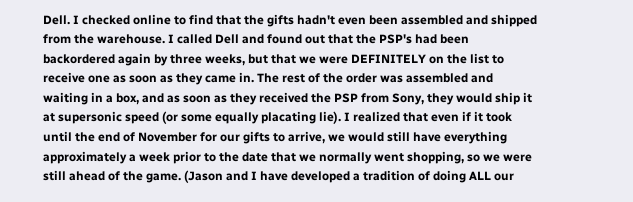Dell. I checked online to find that the gifts hadn't even been assembled and shipped from the warehouse. I called Dell and found out that the PSP's had been backordered again by three weeks, but that we were DEFINITELY on the list to receive one as soon as they came in. The rest of the order was assembled and waiting in a box, and as soon as they received the PSP from Sony, they would ship it at supersonic speed (or some equally placating lie). I realized that even if it took until the end of November for our gifts to arrive, we would still have everything approximately a week prior to the date that we normally went shopping, so we were still ahead of the game. (Jason and I have developed a tradition of doing ALL our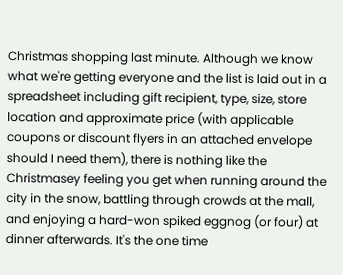Christmas shopping last minute. Although we know what we're getting everyone and the list is laid out in a spreadsheet including gift recipient, type, size, store location and approximate price (with applicable coupons or discount flyers in an attached envelope should I need them), there is nothing like the Christmasey feeling you get when running around the city in the snow, battling through crowds at the mall, and enjoying a hard-won spiked eggnog (or four) at dinner afterwards. It's the one time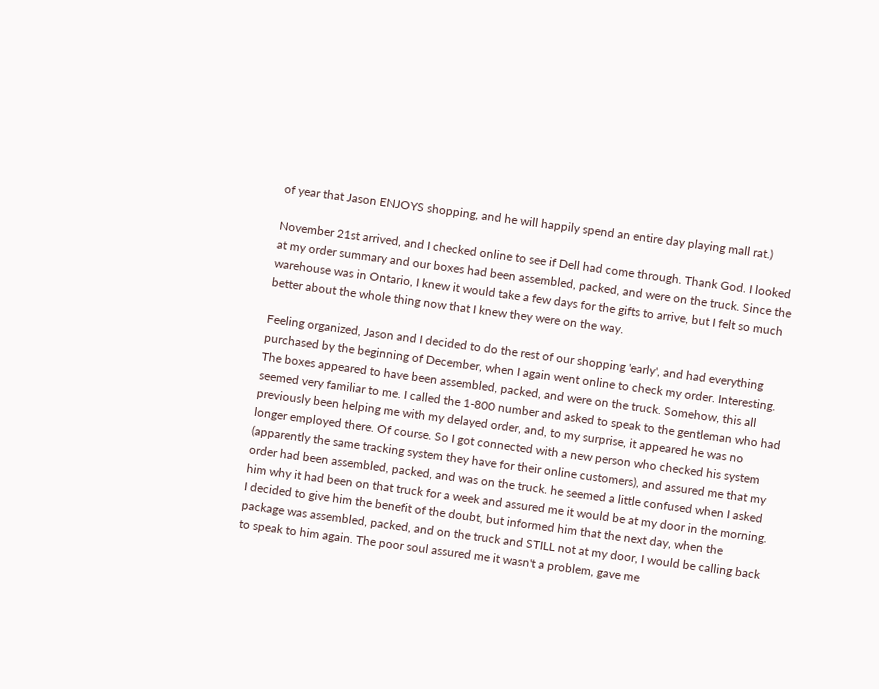of year that Jason ENJOYS shopping, and he will happily spend an entire day playing mall rat.)

November 21st arrived, and I checked online to see if Dell had come through. Thank God. I looked at my order summary and our boxes had been assembled, packed, and were on the truck. Since the warehouse was in Ontario, I knew it would take a few days for the gifts to arrive, but I felt so much better about the whole thing now that I knew they were on the way.

Feeling organized, Jason and I decided to do the rest of our shopping 'early', and had everything purchased by the beginning of December, when I again went online to check my order. Interesting. The boxes appeared to have been assembled, packed, and were on the truck. Somehow, this all seemed very familiar to me. I called the 1-800 number and asked to speak to the gentleman who had previously been helping me with my delayed order, and, to my surprise, it appeared he was no longer employed there. Of course. So I got connected with a new person who checked his system (apparently the same tracking system they have for their online customers), and assured me that my order had been assembled, packed, and was on the truck. he seemed a little confused when I asked him why it had been on that truck for a week and assured me it would be at my door in the morning. I decided to give him the benefit of the doubt, but informed him that the next day, when the package was assembled, packed, and on the truck and STILL not at my door, I would be calling back to speak to him again. The poor soul assured me it wasn't a problem, gave me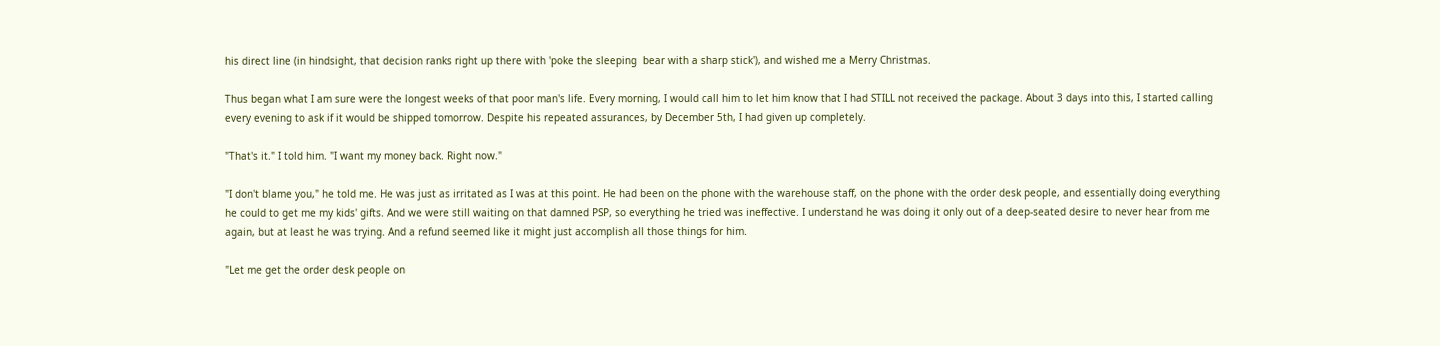his direct line (in hindsight, that decision ranks right up there with 'poke the sleeping  bear with a sharp stick'), and wished me a Merry Christmas.

Thus began what I am sure were the longest weeks of that poor man's life. Every morning, I would call him to let him know that I had STILL not received the package. About 3 days into this, I started calling every evening to ask if it would be shipped tomorrow. Despite his repeated assurances, by December 5th, I had given up completely.

"That's it." I told him. "I want my money back. Right now."

"I don't blame you," he told me. He was just as irritated as I was at this point. He had been on the phone with the warehouse staff, on the phone with the order desk people, and essentially doing everything he could to get me my kids' gifts. And we were still waiting on that damned PSP, so everything he tried was ineffective. I understand he was doing it only out of a deep-seated desire to never hear from me again, but at least he was trying. And a refund seemed like it might just accomplish all those things for him.

"Let me get the order desk people on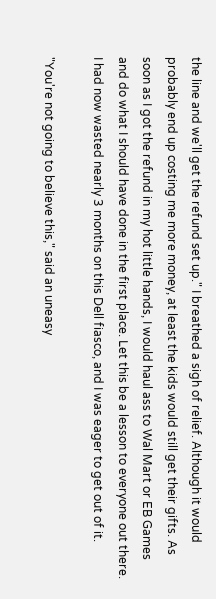the line and we'll get the refund set up." I breathed a sigh of relief. Although it would probably end up costing me more money, at least the kids would still get their gifts. As soon as I got the refund in my hot little hands, I would haul ass to Wal Mart or EB Games and do what I should have done in the first place. Let this be a lesson to everyone out there. I had now wasted nearly 3 months on this Dell fiasco, and I was eager to get out of it.

"You're not going to believe this," said an uneasy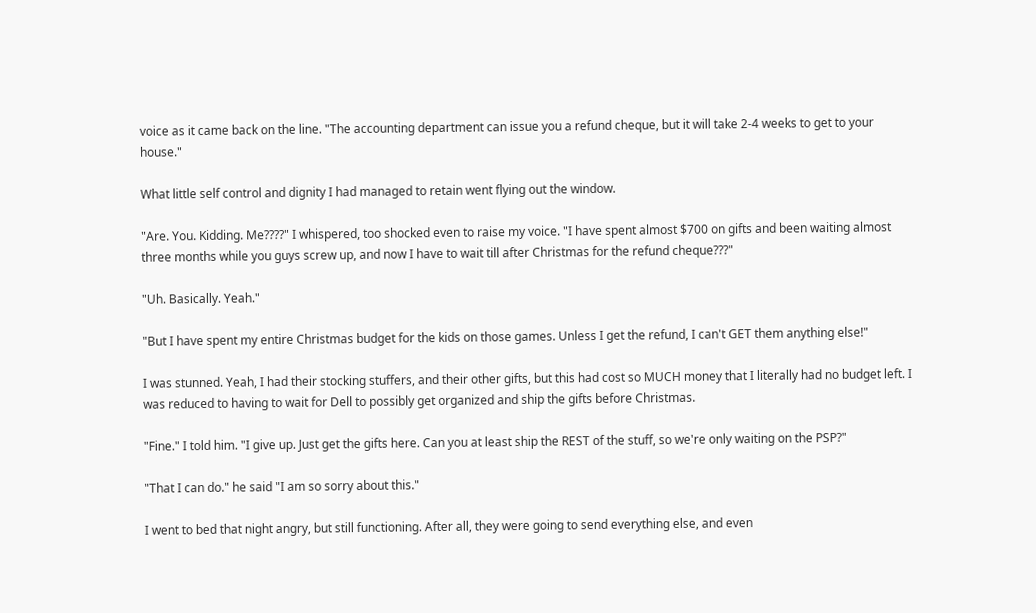voice as it came back on the line. "The accounting department can issue you a refund cheque, but it will take 2-4 weeks to get to your house."

What little self control and dignity I had managed to retain went flying out the window.

"Are. You. Kidding. Me????" I whispered, too shocked even to raise my voice. "I have spent almost $700 on gifts and been waiting almost three months while you guys screw up, and now I have to wait till after Christmas for the refund cheque???"

"Uh. Basically. Yeah."

"But I have spent my entire Christmas budget for the kids on those games. Unless I get the refund, I can't GET them anything else!"

I was stunned. Yeah, I had their stocking stuffers, and their other gifts, but this had cost so MUCH money that I literally had no budget left. I was reduced to having to wait for Dell to possibly get organized and ship the gifts before Christmas.

"Fine." I told him. "I give up. Just get the gifts here. Can you at least ship the REST of the stuff, so we're only waiting on the PSP?"

"That I can do." he said "I am so sorry about this."

I went to bed that night angry, but still functioning. After all, they were going to send everything else, and even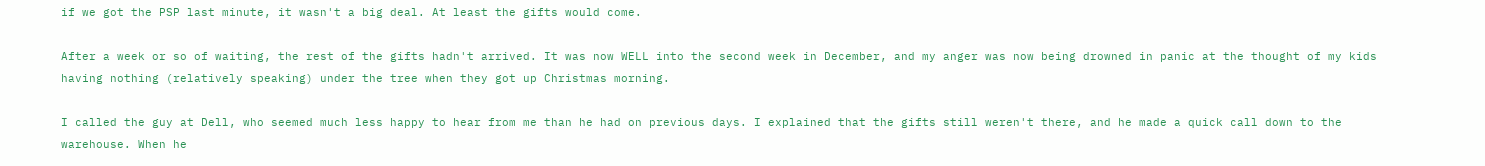if we got the PSP last minute, it wasn't a big deal. At least the gifts would come.

After a week or so of waiting, the rest of the gifts hadn't arrived. It was now WELL into the second week in December, and my anger was now being drowned in panic at the thought of my kids having nothing (relatively speaking) under the tree when they got up Christmas morning.

I called the guy at Dell, who seemed much less happy to hear from me than he had on previous days. I explained that the gifts still weren't there, and he made a quick call down to the warehouse. When he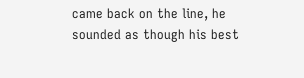came back on the line, he sounded as though his best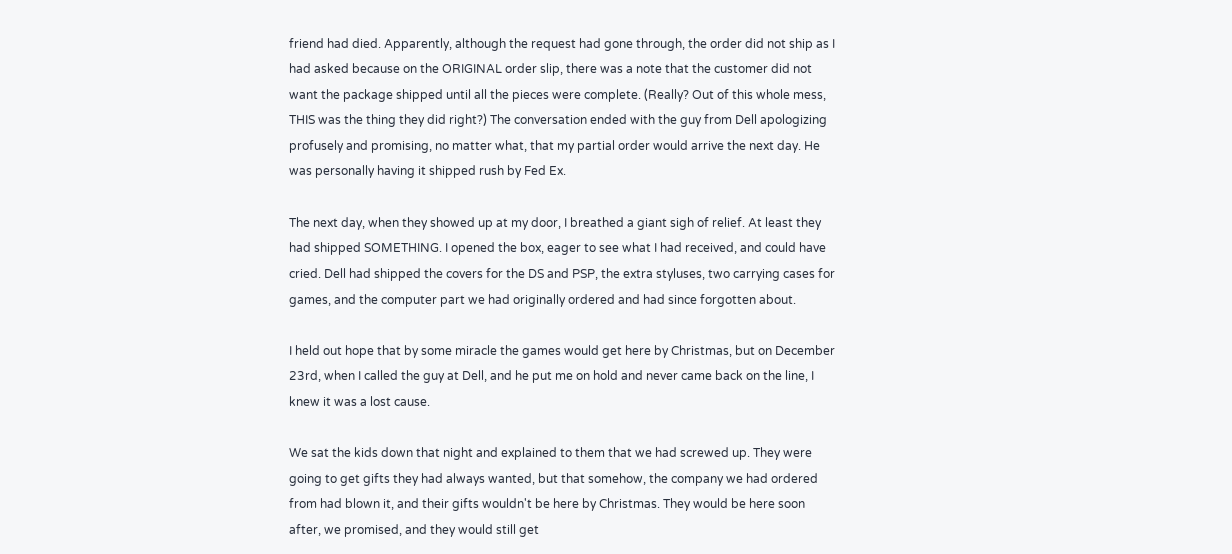friend had died. Apparently, although the request had gone through, the order did not ship as I had asked because on the ORIGINAL order slip, there was a note that the customer did not want the package shipped until all the pieces were complete. (Really? Out of this whole mess, THIS was the thing they did right?) The conversation ended with the guy from Dell apologizing profusely and promising, no matter what, that my partial order would arrive the next day. He was personally having it shipped rush by Fed Ex.

The next day, when they showed up at my door, I breathed a giant sigh of relief. At least they had shipped SOMETHING. I opened the box, eager to see what I had received, and could have cried. Dell had shipped the covers for the DS and PSP, the extra styluses, two carrying cases for games, and the computer part we had originally ordered and had since forgotten about.

I held out hope that by some miracle the games would get here by Christmas, but on December 23rd, when I called the guy at Dell, and he put me on hold and never came back on the line, I knew it was a lost cause.

We sat the kids down that night and explained to them that we had screwed up. They were going to get gifts they had always wanted, but that somehow, the company we had ordered from had blown it, and their gifts wouldn't be here by Christmas. They would be here soon after, we promised, and they would still get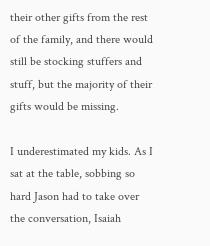their other gifts from the rest of the family, and there would still be stocking stuffers and stuff, but the majority of their gifts would be missing.

I underestimated my kids. As I sat at the table, sobbing so hard Jason had to take over the conversation, Isaiah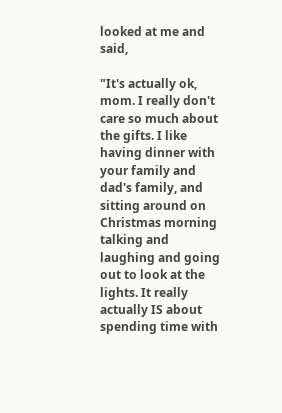looked at me and said,

"It's actually ok, mom. I really don't care so much about the gifts. I like having dinner with your family and dad's family, and sitting around on Christmas morning talking and laughing and going out to look at the lights. It really actually IS about spending time with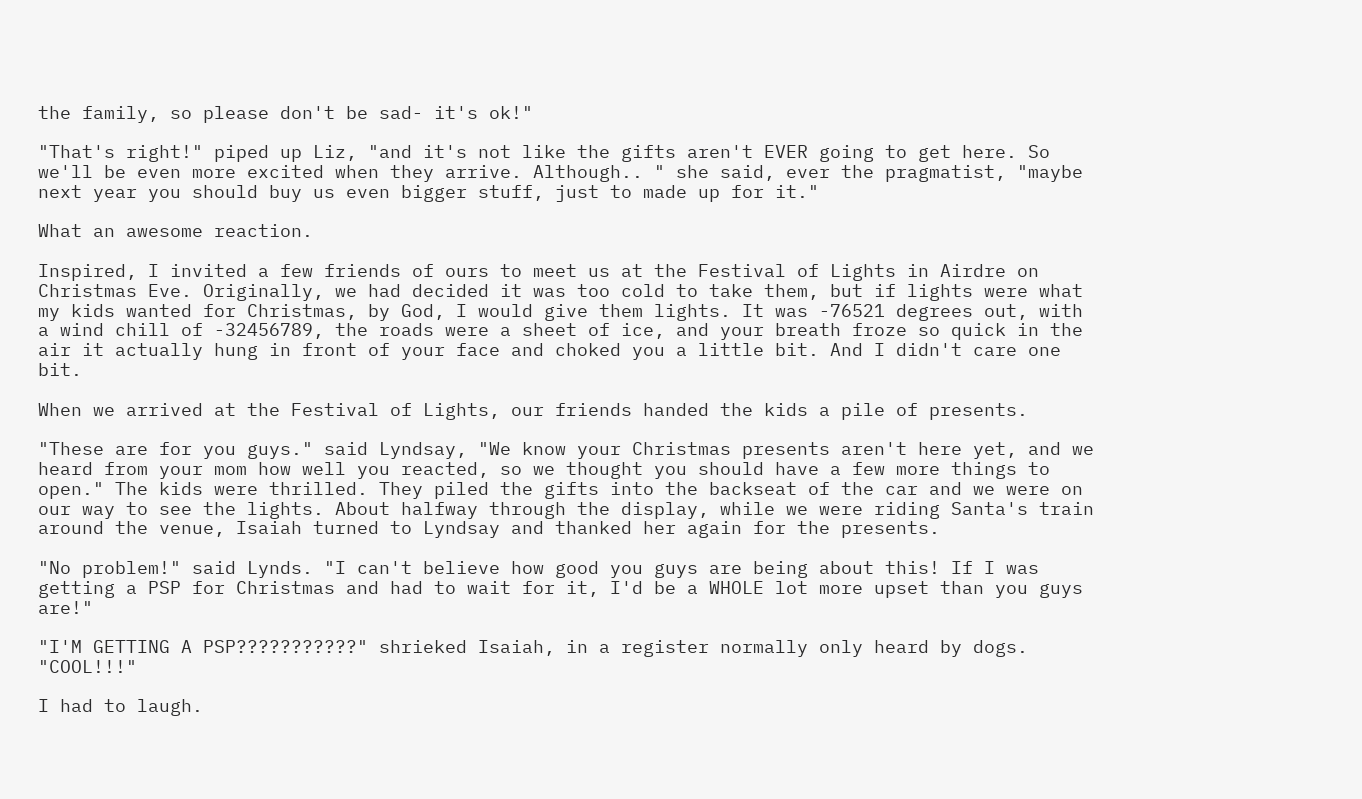the family, so please don't be sad- it's ok!"

"That's right!" piped up Liz, "and it's not like the gifts aren't EVER going to get here. So we'll be even more excited when they arrive. Although.. " she said, ever the pragmatist, "maybe next year you should buy us even bigger stuff, just to made up for it."

What an awesome reaction.

Inspired, I invited a few friends of ours to meet us at the Festival of Lights in Airdre on Christmas Eve. Originally, we had decided it was too cold to take them, but if lights were what my kids wanted for Christmas, by God, I would give them lights. It was -76521 degrees out, with a wind chill of -32456789, the roads were a sheet of ice, and your breath froze so quick in the air it actually hung in front of your face and choked you a little bit. And I didn't care one bit.

When we arrived at the Festival of Lights, our friends handed the kids a pile of presents.

"These are for you guys." said Lyndsay, "We know your Christmas presents aren't here yet, and we heard from your mom how well you reacted, so we thought you should have a few more things to open." The kids were thrilled. They piled the gifts into the backseat of the car and we were on our way to see the lights. About halfway through the display, while we were riding Santa's train around the venue, Isaiah turned to Lyndsay and thanked her again for the presents.

"No problem!" said Lynds. "I can't believe how good you guys are being about this! If I was getting a PSP for Christmas and had to wait for it, I'd be a WHOLE lot more upset than you guys are!"

"I'M GETTING A PSP???????????" shrieked Isaiah, in a register normally only heard by dogs. "COOL!!!"

I had to laugh.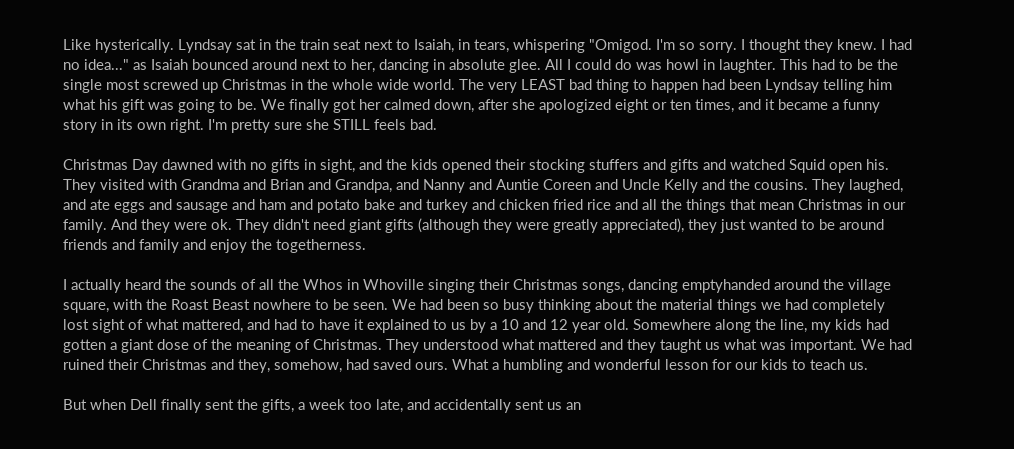Like hysterically. Lyndsay sat in the train seat next to Isaiah, in tears, whispering "Omigod. I'm so sorry. I thought they knew. I had no idea..." as Isaiah bounced around next to her, dancing in absolute glee. All I could do was howl in laughter. This had to be the single most screwed up Christmas in the whole wide world. The very LEAST bad thing to happen had been Lyndsay telling him what his gift was going to be. We finally got her calmed down, after she apologized eight or ten times, and it became a funny story in its own right. I'm pretty sure she STILL feels bad.

Christmas Day dawned with no gifts in sight, and the kids opened their stocking stuffers and gifts and watched Squid open his. They visited with Grandma and Brian and Grandpa, and Nanny and Auntie Coreen and Uncle Kelly and the cousins. They laughed, and ate eggs and sausage and ham and potato bake and turkey and chicken fried rice and all the things that mean Christmas in our family. And they were ok. They didn't need giant gifts (although they were greatly appreciated), they just wanted to be around friends and family and enjoy the togetherness.

I actually heard the sounds of all the Whos in Whoville singing their Christmas songs, dancing emptyhanded around the village square, with the Roast Beast nowhere to be seen. We had been so busy thinking about the material things we had completely lost sight of what mattered, and had to have it explained to us by a 10 and 12 year old. Somewhere along the line, my kids had gotten a giant dose of the meaning of Christmas. They understood what mattered and they taught us what was important. We had ruined their Christmas and they, somehow, had saved ours. What a humbling and wonderful lesson for our kids to teach us.

But when Dell finally sent the gifts, a week too late, and accidentally sent us an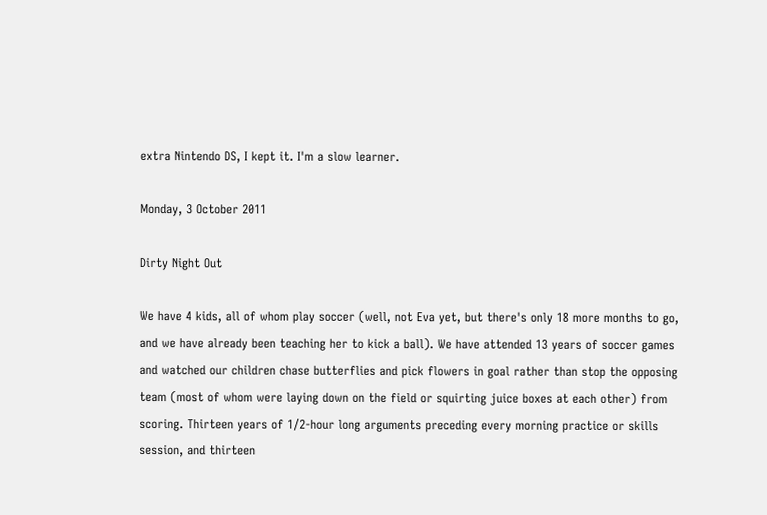extra Nintendo DS, I kept it. I'm a slow learner.

Monday, 3 October 2011

Dirty Night Out

We have 4 kids, all of whom play soccer (well, not Eva yet, but there's only 18 more months to go, and we have already been teaching her to kick a ball). We have attended 13 years of soccer games and watched our children chase butterflies and pick flowers in goal rather than stop the opposing team (most of whom were laying down on the field or squirting juice boxes at each other) from scoring. Thirteen years of 1/2-hour long arguments preceding every morning practice or skills session, and thirteen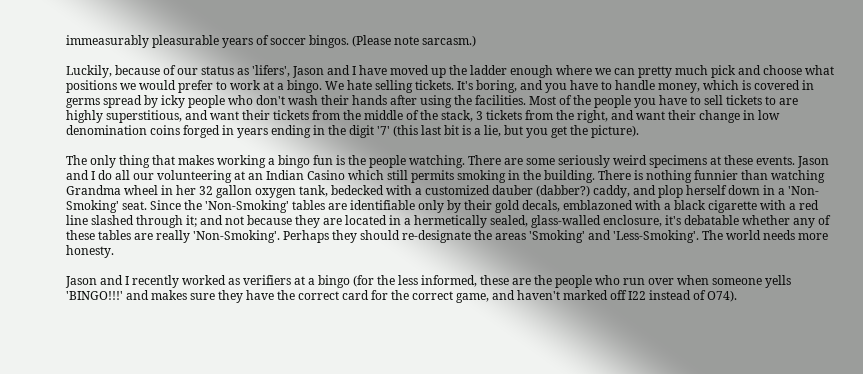immeasurably pleasurable years of soccer bingos. (Please note sarcasm.)

Luckily, because of our status as 'lifers', Jason and I have moved up the ladder enough where we can pretty much pick and choose what positions we would prefer to work at a bingo. We hate selling tickets. It's boring, and you have to handle money, which is covered in germs spread by icky people who don't wash their hands after using the facilities. Most of the people you have to sell tickets to are highly superstitious, and want their tickets from the middle of the stack, 3 tickets from the right, and want their change in low denomination coins forged in years ending in the digit '7' (this last bit is a lie, but you get the picture).

The only thing that makes working a bingo fun is the people watching. There are some seriously weird specimens at these events. Jason and I do all our volunteering at an Indian Casino which still permits smoking in the building. There is nothing funnier than watching Grandma wheel in her 32 gallon oxygen tank, bedecked with a customized dauber (dabber?) caddy, and plop herself down in a 'Non-Smoking' seat. Since the 'Non-Smoking' tables are identifiable only by their gold decals, emblazoned with a black cigarette with a red line slashed through it; and not because they are located in a hermetically sealed, glass-walled enclosure, it's debatable whether any of these tables are really 'Non-Smoking'. Perhaps they should re-designate the areas 'Smoking' and 'Less-Smoking'. The world needs more honesty.

Jason and I recently worked as verifiers at a bingo (for the less informed, these are the people who run over when someone yells 'BINGO!!!' and makes sure they have the correct card for the correct game, and haven't marked off I22 instead of O74).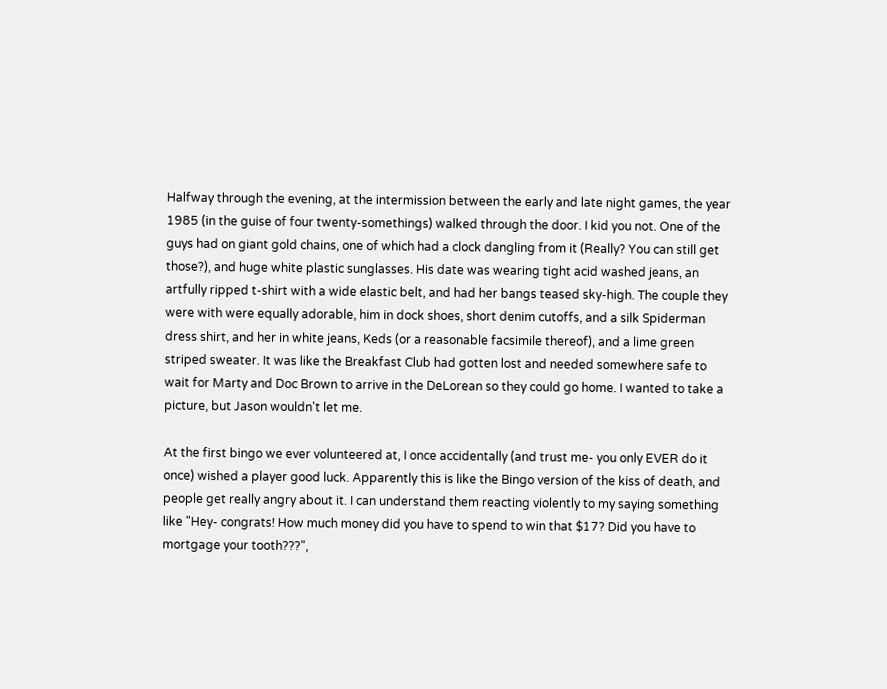Halfway through the evening, at the intermission between the early and late night games, the year 1985 (in the guise of four twenty-somethings) walked through the door. I kid you not. One of the guys had on giant gold chains, one of which had a clock dangling from it (Really? You can still get those?), and huge white plastic sunglasses. His date was wearing tight acid washed jeans, an artfully ripped t-shirt with a wide elastic belt, and had her bangs teased sky-high. The couple they were with were equally adorable, him in dock shoes, short denim cutoffs, and a silk Spiderman dress shirt, and her in white jeans, Keds (or a reasonable facsimile thereof), and a lime green striped sweater. It was like the Breakfast Club had gotten lost and needed somewhere safe to wait for Marty and Doc Brown to arrive in the DeLorean so they could go home. I wanted to take a picture, but Jason wouldn't let me.

At the first bingo we ever volunteered at, I once accidentally (and trust me- you only EVER do it once) wished a player good luck. Apparently this is like the Bingo version of the kiss of death, and people get really angry about it. I can understand them reacting violently to my saying something like "Hey- congrats! How much money did you have to spend to win that $17? Did you have to mortgage your tooth???",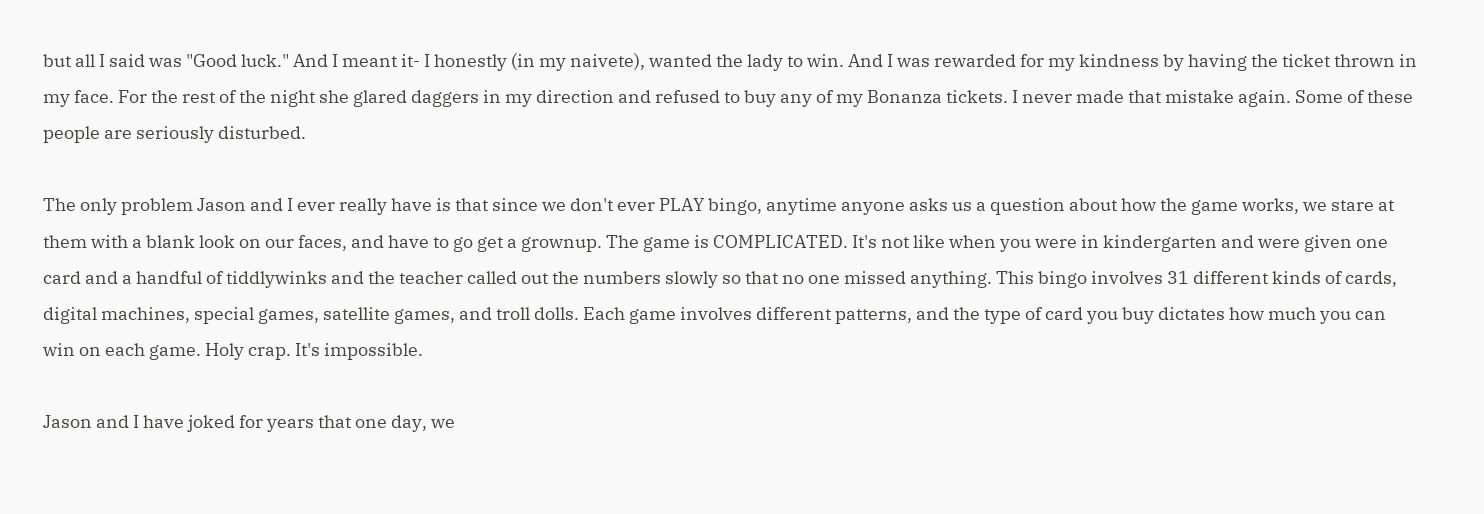but all I said was "Good luck." And I meant it- I honestly (in my naivete), wanted the lady to win. And I was rewarded for my kindness by having the ticket thrown in my face. For the rest of the night she glared daggers in my direction and refused to buy any of my Bonanza tickets. I never made that mistake again. Some of these people are seriously disturbed.

The only problem Jason and I ever really have is that since we don't ever PLAY bingo, anytime anyone asks us a question about how the game works, we stare at them with a blank look on our faces, and have to go get a grownup. The game is COMPLICATED. It's not like when you were in kindergarten and were given one card and a handful of tiddlywinks and the teacher called out the numbers slowly so that no one missed anything. This bingo involves 31 different kinds of cards, digital machines, special games, satellite games, and troll dolls. Each game involves different patterns, and the type of card you buy dictates how much you can win on each game. Holy crap. It's impossible.

Jason and I have joked for years that one day, we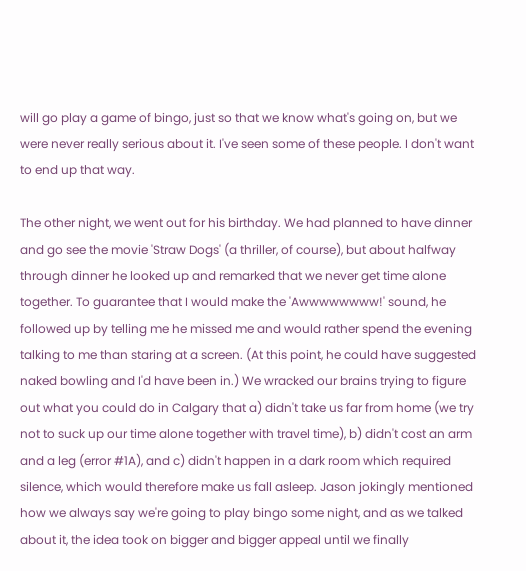will go play a game of bingo, just so that we know what's going on, but we were never really serious about it. I've seen some of these people. I don't want to end up that way.

The other night, we went out for his birthday. We had planned to have dinner and go see the movie 'Straw Dogs' (a thriller, of course), but about halfway through dinner he looked up and remarked that we never get time alone together. To guarantee that I would make the 'Awwwwwwww!' sound, he followed up by telling me he missed me and would rather spend the evening talking to me than staring at a screen. (At this point, he could have suggested naked bowling and I'd have been in.) We wracked our brains trying to figure out what you could do in Calgary that a) didn't take us far from home (we try not to suck up our time alone together with travel time), b) didn't cost an arm and a leg (error #1A), and c) didn't happen in a dark room which required silence, which would therefore make us fall asleep. Jason jokingly mentioned how we always say we're going to play bingo some night, and as we talked about it, the idea took on bigger and bigger appeal until we finally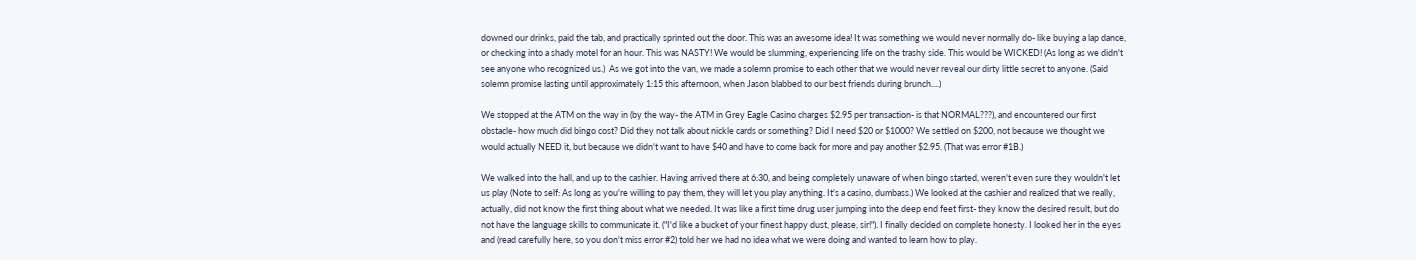downed our drinks, paid the tab, and practically sprinted out the door. This was an awesome idea! It was something we would never normally do- like buying a lap dance, or checking into a shady motel for an hour. This was NASTY! We would be slumming, experiencing life on the trashy side. This would be WICKED! (As long as we didn't see anyone who recognized us.)  As we got into the van, we made a solemn promise to each other that we would never reveal our dirty little secret to anyone. (Said solemn promise lasting until approximately 1:15 this afternoon, when Jason blabbed to our best friends during brunch....)

We stopped at the ATM on the way in (by the way- the ATM in Grey Eagle Casino charges $2.95 per transaction- is that NORMAL???), and encountered our first obstacle- how much did bingo cost? Did they not talk about nickle cards or something? Did I need $20 or $1000? We settled on $200, not because we thought we would actually NEED it, but because we didn't want to have $40 and have to come back for more and pay another $2.95. (That was error #1B.)

We walked into the hall, and up to the cashier. Having arrived there at 6:30, and being completely unaware of when bingo started, weren't even sure they wouldn't let us play (Note to self: As long as you're willing to pay them, they will let you play anything. It's a casino, dumbass.) We looked at the cashier and realized that we really, actually, did not know the first thing about what we needed. It was like a first time drug user jumping into the deep end feet first- they know the desired result, but do not have the language skills to communicate it. ("I'd like a bucket of your finest happy dust, please, sir!"). I finally decided on complete honesty. I looked her in the eyes and (read carefully here, so you don't miss error #2) told her we had no idea what we were doing and wanted to learn how to play.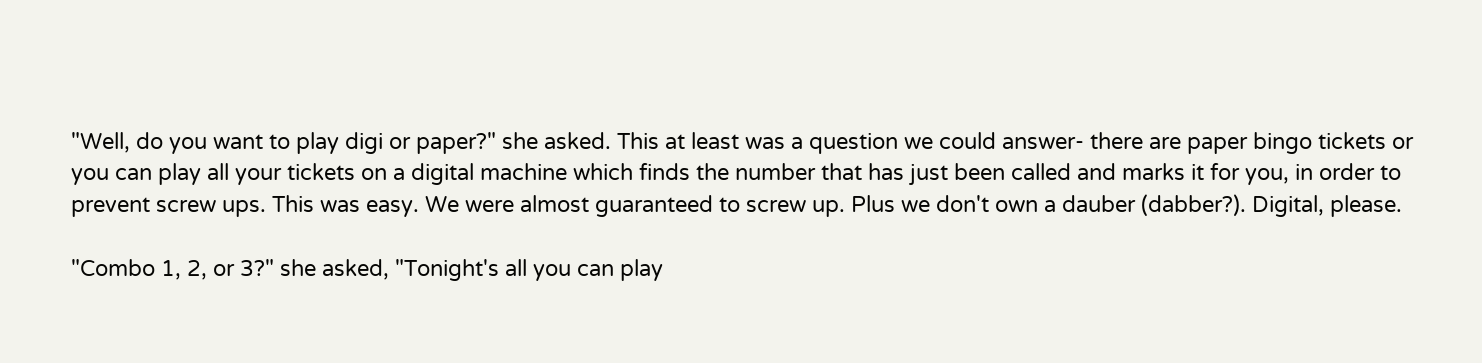"Well, do you want to play digi or paper?" she asked. This at least was a question we could answer- there are paper bingo tickets or you can play all your tickets on a digital machine which finds the number that has just been called and marks it for you, in order to prevent screw ups. This was easy. We were almost guaranteed to screw up. Plus we don't own a dauber (dabber?). Digital, please.

"Combo 1, 2, or 3?" she asked, "Tonight's all you can play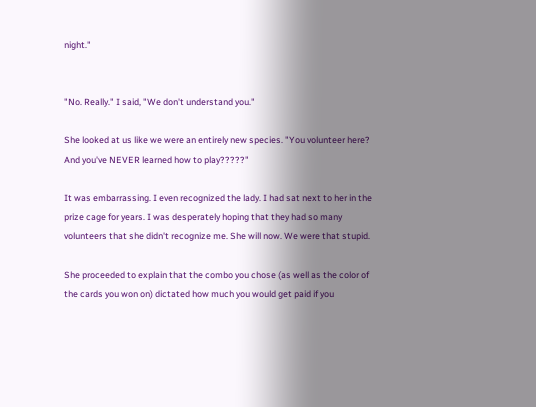night."


"No. Really." I said, "We don't understand you."

She looked at us like we were an entirely new species. "You volunteer here? And you've NEVER learned how to play?????"

It was embarrassing. I even recognized the lady. I had sat next to her in the prize cage for years. I was desperately hoping that they had so many volunteers that she didn't recognize me. She will now. We were that stupid.

She proceeded to explain that the combo you chose (as well as the color of the cards you won on) dictated how much you would get paid if you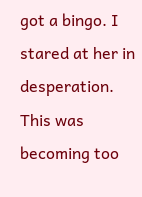got a bingo. I stared at her in desperation. This was becoming too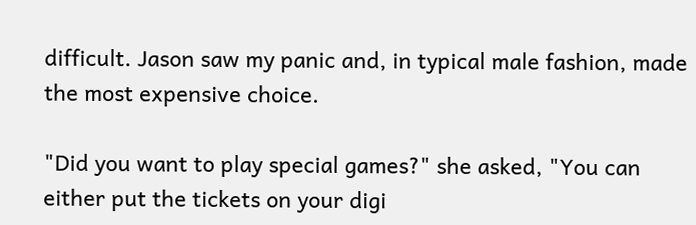difficult. Jason saw my panic and, in typical male fashion, made the most expensive choice.

"Did you want to play special games?" she asked, "You can either put the tickets on your digi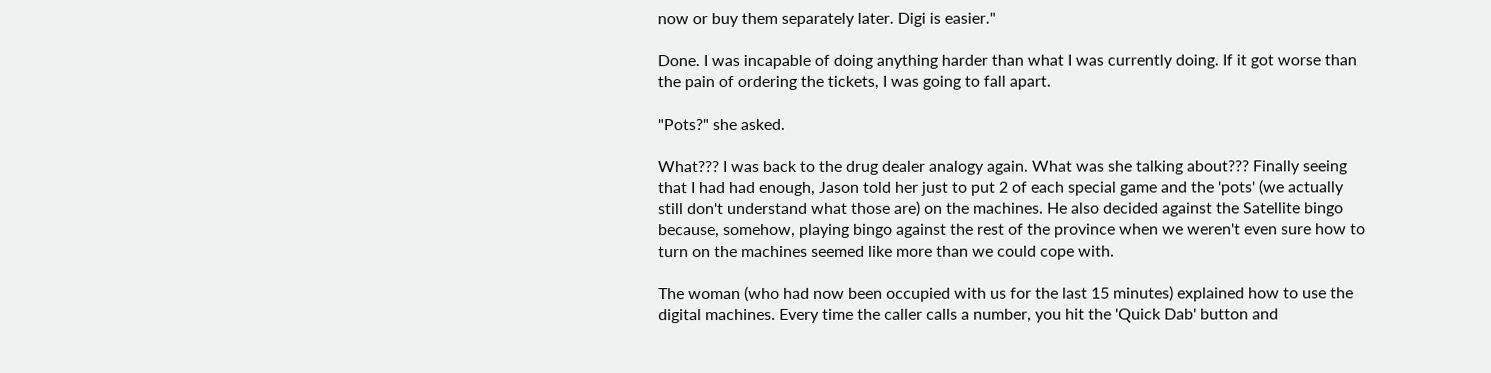now or buy them separately later. Digi is easier."

Done. I was incapable of doing anything harder than what I was currently doing. If it got worse than the pain of ordering the tickets, I was going to fall apart.

"Pots?" she asked.

What??? I was back to the drug dealer analogy again. What was she talking about??? Finally seeing that I had had enough, Jason told her just to put 2 of each special game and the 'pots' (we actually still don't understand what those are) on the machines. He also decided against the Satellite bingo because, somehow, playing bingo against the rest of the province when we weren't even sure how to turn on the machines seemed like more than we could cope with.

The woman (who had now been occupied with us for the last 15 minutes) explained how to use the digital machines. Every time the caller calls a number, you hit the 'Quick Dab' button and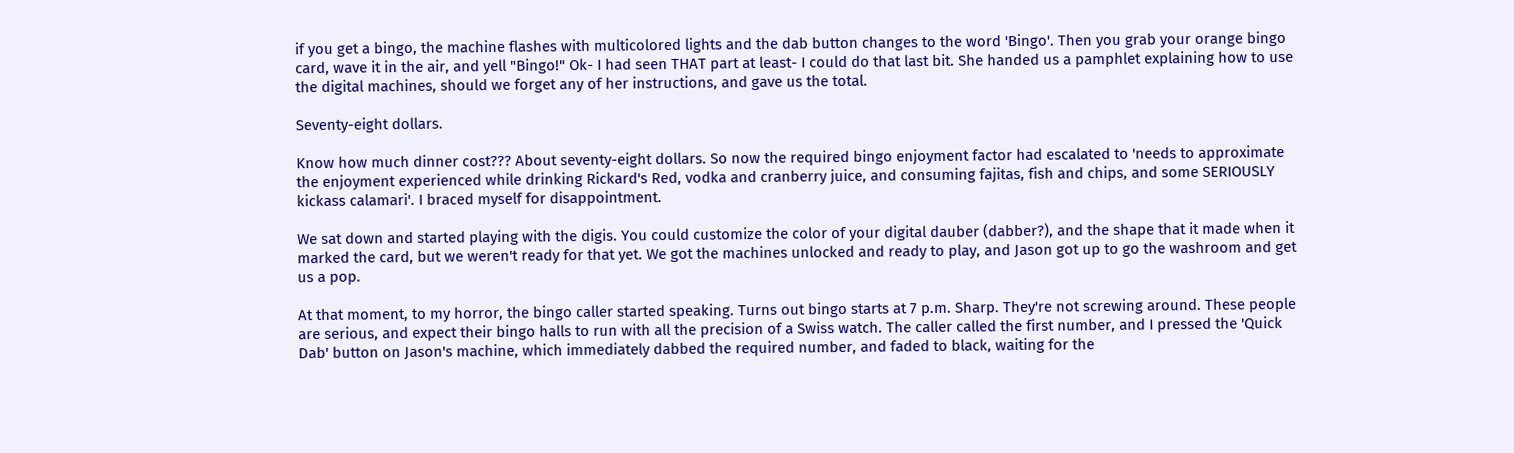if you get a bingo, the machine flashes with multicolored lights and the dab button changes to the word 'Bingo'. Then you grab your orange bingo card, wave it in the air, and yell "Bingo!" Ok- I had seen THAT part at least- I could do that last bit. She handed us a pamphlet explaining how to use the digital machines, should we forget any of her instructions, and gave us the total.

Seventy-eight dollars.

Know how much dinner cost??? About seventy-eight dollars. So now the required bingo enjoyment factor had escalated to 'needs to approximate the enjoyment experienced while drinking Rickard's Red, vodka and cranberry juice, and consuming fajitas, fish and chips, and some SERIOUSLY kickass calamari'. I braced myself for disappointment.

We sat down and started playing with the digis. You could customize the color of your digital dauber (dabber?), and the shape that it made when it marked the card, but we weren't ready for that yet. We got the machines unlocked and ready to play, and Jason got up to go the washroom and get us a pop.

At that moment, to my horror, the bingo caller started speaking. Turns out bingo starts at 7 p.m. Sharp. They're not screwing around. These people are serious, and expect their bingo halls to run with all the precision of a Swiss watch. The caller called the first number, and I pressed the 'Quick Dab' button on Jason's machine, which immediately dabbed the required number, and faded to black, waiting for the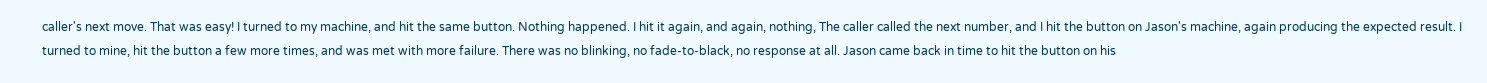caller's next move. That was easy! I turned to my machine, and hit the same button. Nothing happened. I hit it again, and again, nothing, The caller called the next number, and I hit the button on Jason's machine, again producing the expected result. I turned to mine, hit the button a few more times, and was met with more failure. There was no blinking, no fade-to-black, no response at all. Jason came back in time to hit the button on his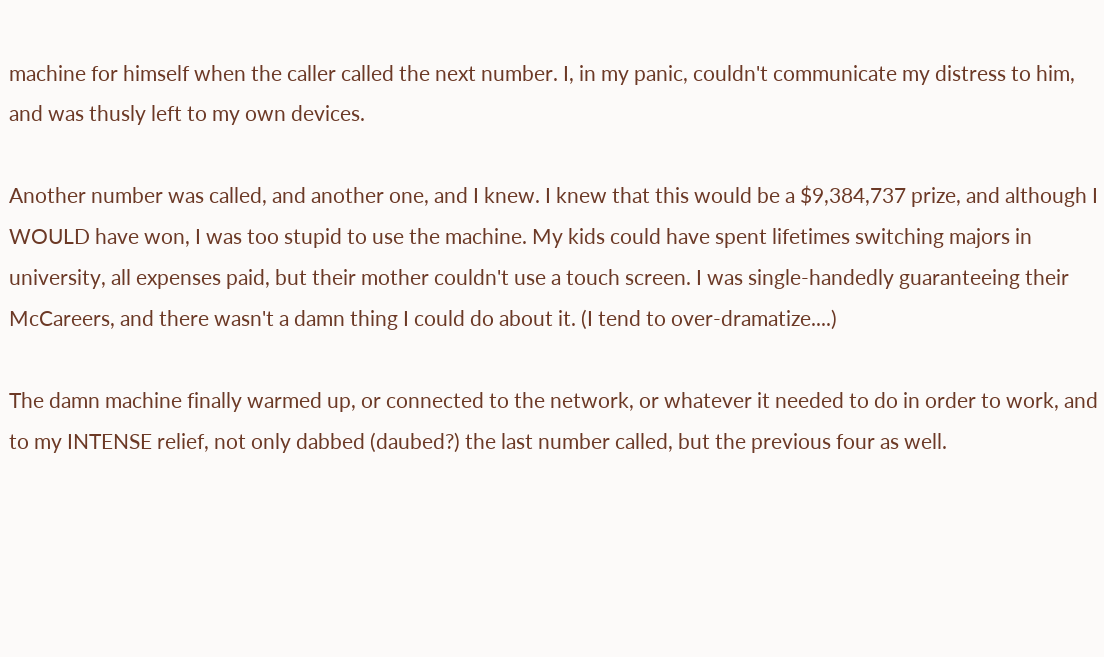machine for himself when the caller called the next number. I, in my panic, couldn't communicate my distress to him, and was thusly left to my own devices.

Another number was called, and another one, and I knew. I knew that this would be a $9,384,737 prize, and although I WOULD have won, I was too stupid to use the machine. My kids could have spent lifetimes switching majors in university, all expenses paid, but their mother couldn't use a touch screen. I was single-handedly guaranteeing their McCareers, and there wasn't a damn thing I could do about it. (I tend to over-dramatize....)

The damn machine finally warmed up, or connected to the network, or whatever it needed to do in order to work, and to my INTENSE relief, not only dabbed (daubed?) the last number called, but the previous four as well.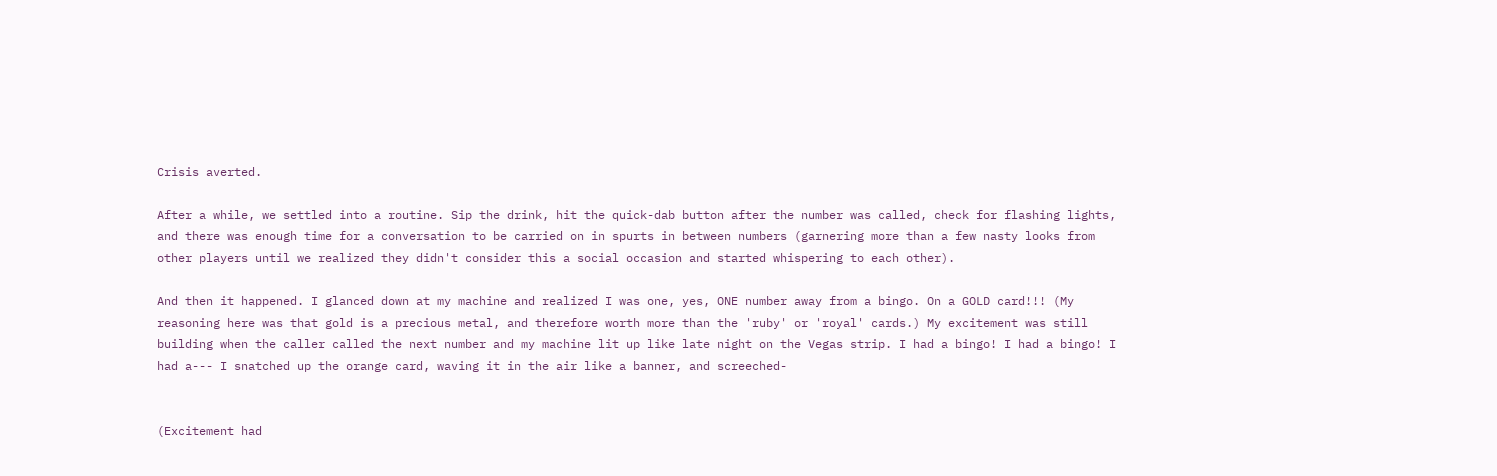Crisis averted.

After a while, we settled into a routine. Sip the drink, hit the quick-dab button after the number was called, check for flashing lights, and there was enough time for a conversation to be carried on in spurts in between numbers (garnering more than a few nasty looks from other players until we realized they didn't consider this a social occasion and started whispering to each other).

And then it happened. I glanced down at my machine and realized I was one, yes, ONE number away from a bingo. On a GOLD card!!! (My reasoning here was that gold is a precious metal, and therefore worth more than the 'ruby' or 'royal' cards.) My excitement was still building when the caller called the next number and my machine lit up like late night on the Vegas strip. I had a bingo! I had a bingo! I had a--- I snatched up the orange card, waving it in the air like a banner, and screeched-


(Excitement had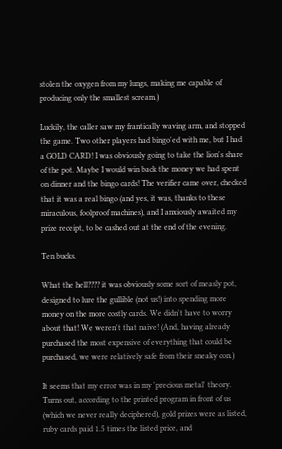stolen the oxygen from my lungs, making me capable of producing only the smallest scream.)

Luckily, the caller saw my frantically waving arm, and stopped the game. Two other players had bingo'ed with me, but I had a GOLD CARD! I was obviously going to take the lion's share of the pot. Maybe I would win back the money we had spent on dinner and the bingo cards! The verifier came over, checked that it was a real bingo (and yes, it was, thanks to these miraculous, foolproof machines), and I anxiously awaited my prize receipt, to be cashed out at the end of the evening.

Ten bucks.

What the hell???? it was obviously some sort of measly pot, designed to lure the gullible (not us!) into spending more money on the more costly cards. We didn't have to worry about that! We weren't that naive! (And, having already purchased the most expensive of everything that could be purchased, we were relatively safe from their sneaky con.)

It seems that my error was in my 'precious metal' theory. Turns out, according to the printed program in front of us (which we never really deciphered), gold prizes were as listed, ruby cards paid 1.5 times the listed price, and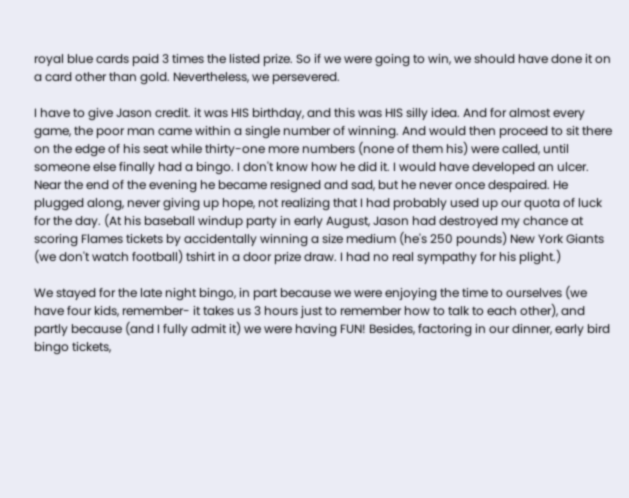royal blue cards paid 3 times the listed prize. So if we were going to win, we should have done it on a card other than gold. Nevertheless, we persevered.

I have to give Jason credit. it was HIS birthday, and this was HIS silly idea. And for almost every game, the poor man came within a single number of winning. And would then proceed to sit there on the edge of his seat while thirty-one more numbers (none of them his) were called, until someone else finally had a bingo. I don't know how he did it. I would have developed an ulcer. Near the end of the evening he became resigned and sad, but he never once despaired. He plugged along, never giving up hope, not realizing that I had probably used up our quota of luck for the day. (At his baseball windup party in early August, Jason had destroyed my chance at scoring Flames tickets by accidentally winning a size medium (he's 250 pounds) New York Giants (we don't watch football) tshirt in a door prize draw. I had no real sympathy for his plight.)

We stayed for the late night bingo, in part because we were enjoying the time to ourselves (we have four kids, remember- it takes us 3 hours just to remember how to talk to each other), and partly because (and I fully admit it) we were having FUN! Besides, factoring in our dinner, early bird bingo tickets,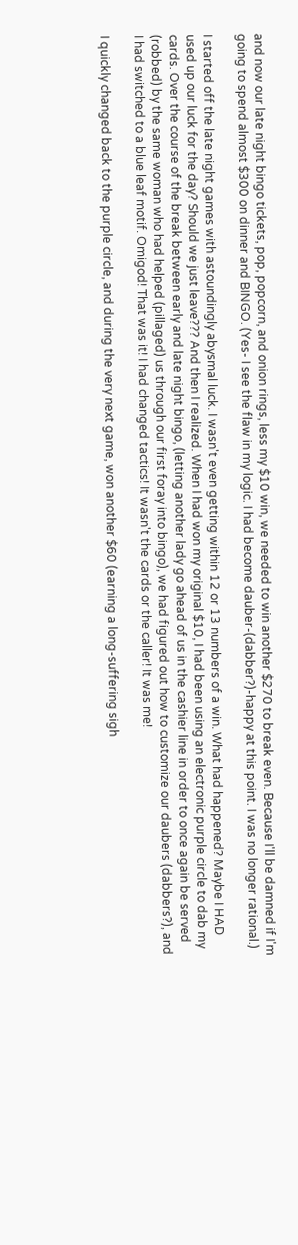and now our late night bingo tickets, pop, popcorn, and onion rings, less my $10 win, we needed to win another $270 to break even. Because I'll be damned if I'm going to spend almost $300 on dinner and BINGO. (Yes- I see the flaw in my logic. I had become dauber-(dabber?)-happy at this point. I was no longer rational.)

I started off the late night games with astoundingly abysmal luck. I wasn't even getting within 12 or 13 numbers of a win. What had happened? Maybe I HAD used up our luck for the day? Should we just leave??? And then I realized. When I had won my original $10, I had been using an electronic purple circle to dab my cards. Over the course of the break between early and late night bingo, (letting another lady go ahead of us in the cashier line in order to once again be served (robbed) by the same woman who had helped (pillaged) us through our first foray into bingo), we had figured out how to customize our daubers (dabbers?), and I had switched to a blue leaf motif. Omigod! That was it! I had changed tactics! It wasn't the cards or the caller! It was me!

I quickly changed back to the purple circle, and during the very next game, won another $60 (earning a long-suffering sigh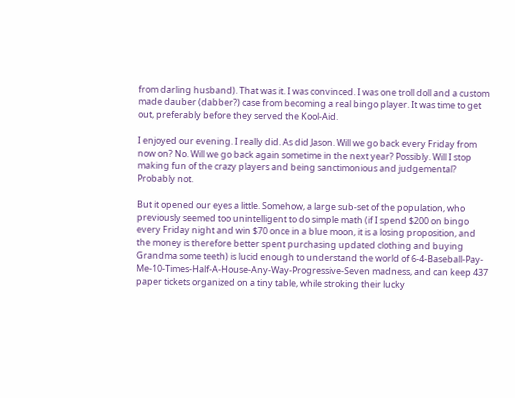from darling husband). That was it. I was convinced. I was one troll doll and a custom made dauber (dabber?) case from becoming a real bingo player. It was time to get out, preferably before they served the Kool-Aid.

I enjoyed our evening. I really did. As did Jason. Will we go back every Friday from now on? No. Will we go back again sometime in the next year? Possibly. Will I stop making fun of the crazy players and being sanctimonious and judgemental? Probably not.

But it opened our eyes a little. Somehow, a large sub-set of the population, who previously seemed too unintelligent to do simple math (if I spend $200 on bingo every Friday night and win $70 once in a blue moon, it is a losing proposition, and the money is therefore better spent purchasing updated clothing and buying Grandma some teeth) is lucid enough to understand the world of 6-4-Baseball-Pay-Me-10-Times-Half-A-House-Any-Way-Progressive-Seven madness, and can keep 437 paper tickets organized on a tiny table, while stroking their lucky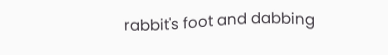rabbit's foot and dabbing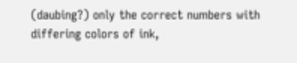(daubing?) only the correct numbers with differing colors of ink,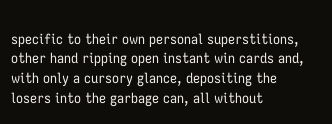specific to their own personal superstitions, other hand ripping open instant win cards and, with only a cursory glance, depositing the losers into the garbage can, all without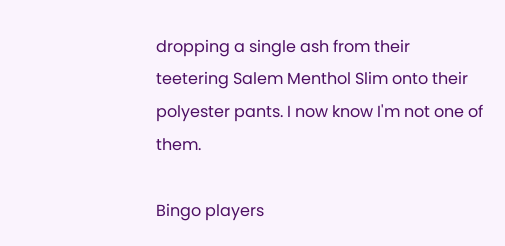dropping a single ash from their teetering Salem Menthol Slim onto their polyester pants. I now know I'm not one of them.

Bingo players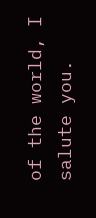of the world, I salute you.